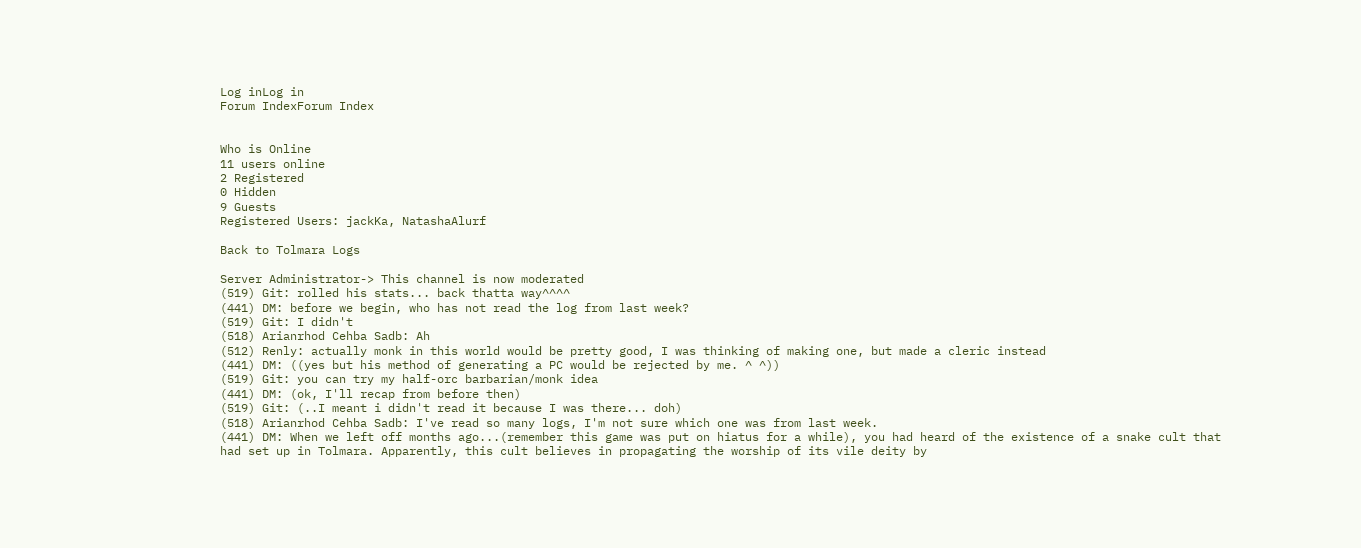Log inLog in
Forum IndexForum Index


Who is Online
11 users online
2 Registered
0 Hidden
9 Guests
Registered Users: jackKa, NatashaAlurf

Back to Tolmara Logs

Server Administrator-> This channel is now moderated
(519) Git: rolled his stats... back thatta way^^^^
(441) DM: before we begin, who has not read the log from last week?
(519) Git: I didn't
(518) Arianrhod Cehba Sadb: Ah
(512) Renly: actually monk in this world would be pretty good, I was thinking of making one, but made a cleric instead
(441) DM: ((yes but his method of generating a PC would be rejected by me. ^ ^))
(519) Git: you can try my half-orc barbarian/monk idea
(441) DM: (ok, I'll recap from before then)
(519) Git: (..I meant i didn't read it because I was there... doh)
(518) Arianrhod Cehba Sadb: I've read so many logs, I'm not sure which one was from last week.
(441) DM: When we left off months ago...(remember this game was put on hiatus for a while), you had heard of the existence of a snake cult that had set up in Tolmara. Apparently, this cult believes in propagating the worship of its vile deity by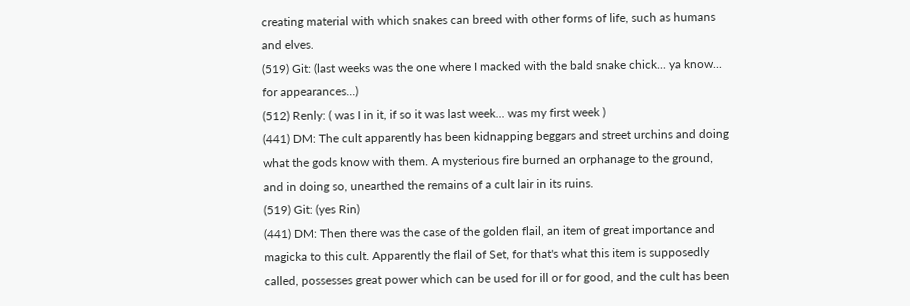creating material with which snakes can breed with other forms of life, such as humans and elves.
(519) Git: (last weeks was the one where I macked with the bald snake chick... ya know... for appearances...)
(512) Renly: ( was I in it, if so it was last week... was my first week )
(441) DM: The cult apparently has been kidnapping beggars and street urchins and doing what the gods know with them. A mysterious fire burned an orphanage to the ground, and in doing so, unearthed the remains of a cult lair in its ruins.
(519) Git: (yes Rin)
(441) DM: Then there was the case of the golden flail, an item of great importance and magicka to this cult. Apparently the flail of Set, for that's what this item is supposedly called, possesses great power which can be used for ill or for good, and the cult has been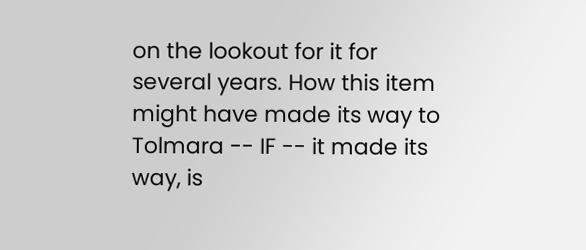on the lookout for it for several years. How this item might have made its way to Tolmara -- IF -- it made its way, is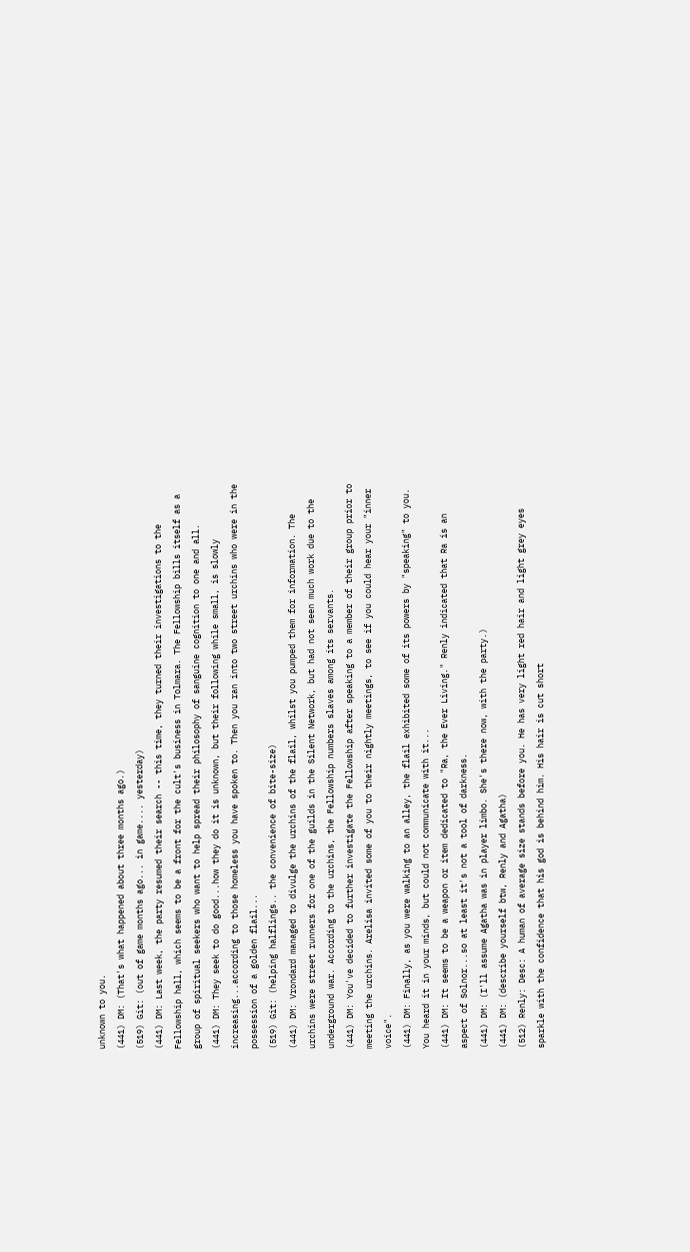unknown to you.
(441) DM: (That's what happened about three months ago.)
(519) Git: (out of game months ago... in game.... yesterday)
(441) DM: Last week, the party resumed their search -- this time, they turned their investigations to the Fellowship hall, which seems to be a front for the cult's business in Tolmara. The Fellowship bills itself as a group of spiritual seekers who want to help spread their philosophy of sanguine cognition to one and all.
(441) DM: They seek to do good...how they do it is unknown, but their following while small, is slowly increasing...according to those homeless you have spoken to. Then you ran into two street urchins who were in the possession of a golden flail...
(519) Git: (helping halflings.. the convenience of bite-size)
(441) DM: Vrondard managed to divulge the urchins of the flail, whilst you pumped them for information. The urchins were street runners for one of the guilds in the Silent Network, but had not seen much work due to the underground war. According to the urchins, the Fellowship numbers slaves among its servants.
(441) DM: You've decided to further investigate the Fellowship after speaking to a member of their group prior to meeting the urchins. Arelisa invited some of you to their nightly meetings, to see if you could hear your "inner voice".
(441) DM: Finally, as you were walking to an alley, the flail exhibited some of its powers by "speaking" to you. You heard it in your minds, but could not communicate with it...
(441) DM: It seems to be a weapon or item dedicated to "Ra, the Ever Living." Renly indicated that Ra is an aspect of Solnor...so at least it's not a tool of darkness.
(441) DM: (I'll assume Agatha was in player limbo. She's there now, with the party.)
(441) DM: (describe yourself btw, Renly and Agatha)
(512) Renly: Desc: A human of average size stands before you. He has very light red hair and light grey eyes sparkle with the confidence that his god is behind him. His hair is cut short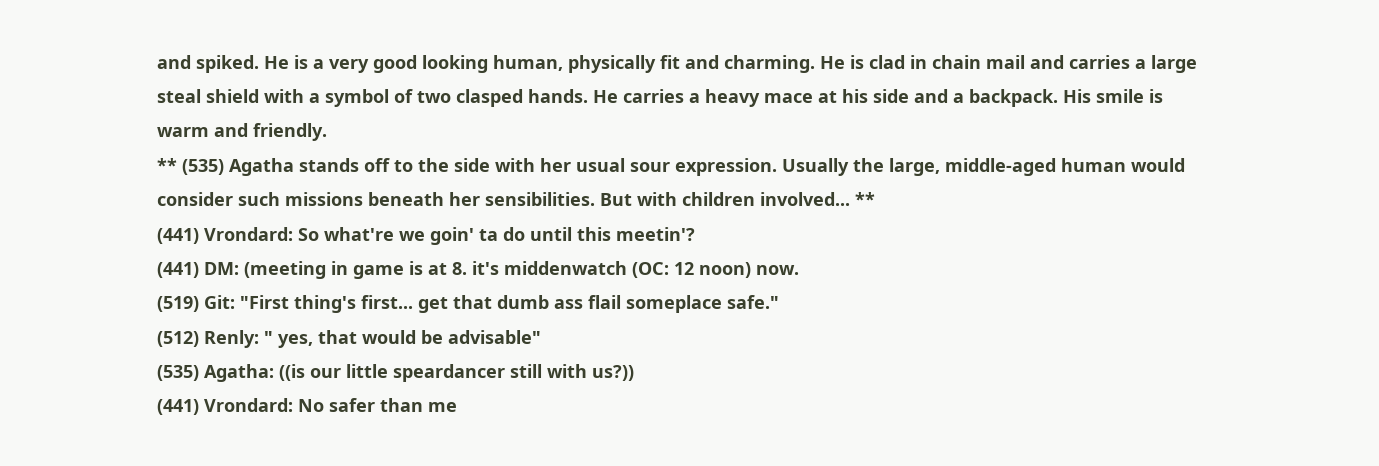and spiked. He is a very good looking human, physically fit and charming. He is clad in chain mail and carries a large steal shield with a symbol of two clasped hands. He carries a heavy mace at his side and a backpack. His smile is warm and friendly.
** (535) Agatha stands off to the side with her usual sour expression. Usually the large, middle-aged human would consider such missions beneath her sensibilities. But with children involved... **
(441) Vrondard: So what're we goin' ta do until this meetin'?
(441) DM: (meeting in game is at 8. it's middenwatch (OC: 12 noon) now.
(519) Git: "First thing's first... get that dumb ass flail someplace safe."
(512) Renly: " yes, that would be advisable"
(535) Agatha: ((is our little speardancer still with us?))
(441) Vrondard: No safer than me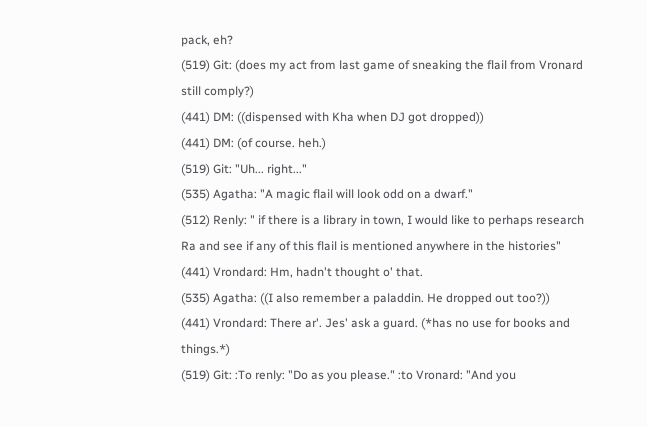pack, eh?
(519) Git: (does my act from last game of sneaking the flail from Vronard still comply?)
(441) DM: ((dispensed with Kha when DJ got dropped))
(441) DM: (of course. heh.)
(519) Git: "Uh... right..."
(535) Agatha: "A magic flail will look odd on a dwarf."
(512) Renly: " if there is a library in town, I would like to perhaps research Ra and see if any of this flail is mentioned anywhere in the histories"
(441) Vrondard: Hm, hadn't thought o' that.
(535) Agatha: ((I also remember a paladdin. He dropped out too?))
(441) Vrondard: There ar'. Jes' ask a guard. (*has no use for books and things.*)
(519) Git: :To renly: "Do as you please." :to Vronard: "And you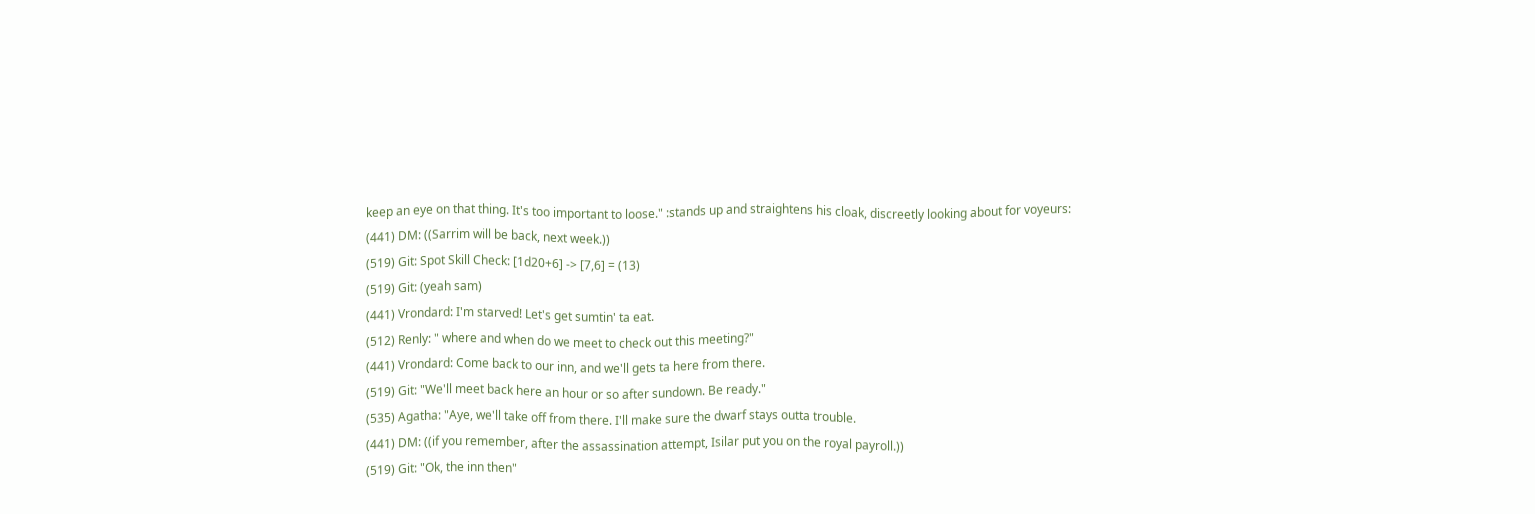keep an eye on that thing. It's too important to loose." :stands up and straightens his cloak, discreetly looking about for voyeurs:
(441) DM: ((Sarrim will be back, next week.))
(519) Git: Spot Skill Check: [1d20+6] -> [7,6] = (13)
(519) Git: (yeah sam)
(441) Vrondard: I'm starved! Let's get sumtin' ta eat.
(512) Renly: " where and when do we meet to check out this meeting?"
(441) Vrondard: Come back to our inn, and we'll gets ta here from there.
(519) Git: "We'll meet back here an hour or so after sundown. Be ready."
(535) Agatha: "Aye, we'll take off from there. I'll make sure the dwarf stays outta trouble.
(441) DM: ((if you remember, after the assassination attempt, Isilar put you on the royal payroll.))
(519) Git: "Ok, the inn then"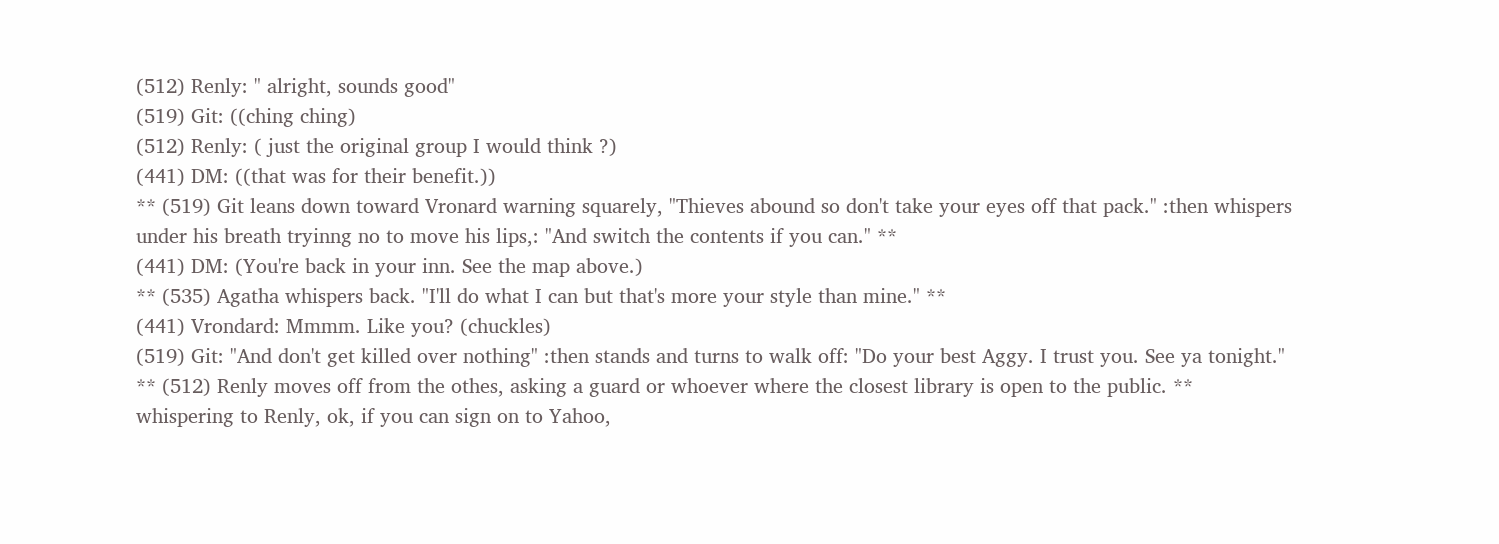(512) Renly: " alright, sounds good"
(519) Git: ((ching ching)
(512) Renly: ( just the original group I would think ?)
(441) DM: ((that was for their benefit.))
** (519) Git leans down toward Vronard warning squarely, "Thieves abound so don't take your eyes off that pack." :then whispers under his breath tryinng no to move his lips,: "And switch the contents if you can." **
(441) DM: (You're back in your inn. See the map above.)
** (535) Agatha whispers back. "I'll do what I can but that's more your style than mine." **
(441) Vrondard: Mmmm. Like you? (chuckles)
(519) Git: "And don't get killed over nothing" :then stands and turns to walk off: "Do your best Aggy. I trust you. See ya tonight."
** (512) Renly moves off from the othes, asking a guard or whoever where the closest library is open to the public. **
whispering to Renly, ok, if you can sign on to Yahoo,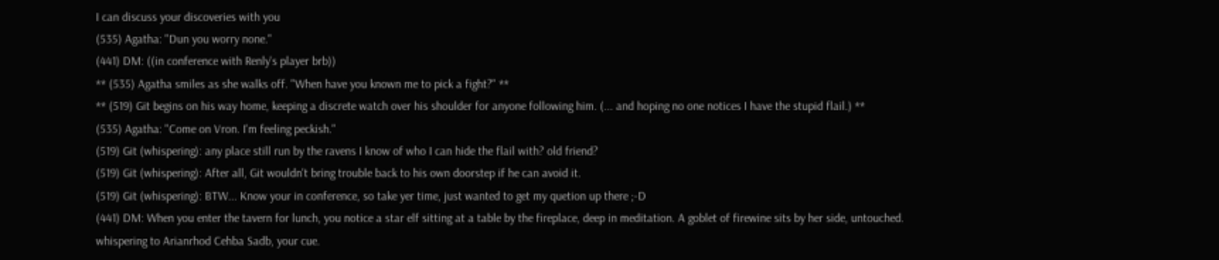I can discuss your discoveries with you
(535) Agatha: "Dun you worry none."
(441) DM: ((in conference with Renly's player brb))
** (535) Agatha smiles as she walks off. "When have you known me to pick a fight?" **
** (519) Git begins on his way home, keeping a discrete watch over his shoulder for anyone following him. (... and hoping no one notices I have the stupid flail.) **
(535) Agatha: "Come on Vron. I'm feeling peckish."
(519) Git (whispering): any place still run by the ravens I know of who I can hide the flail with? old friend?
(519) Git (whispering): After all, Git wouldn't bring trouble back to his own doorstep if he can avoid it.
(519) Git (whispering): BTW... Know your in conference, so take yer time, just wanted to get my quetion up there ;-D
(441) DM: When you enter the tavern for lunch, you notice a star elf sitting at a table by the fireplace, deep in meditation. A goblet of firewine sits by her side, untouched.
whispering to Arianrhod Cehba Sadb, your cue.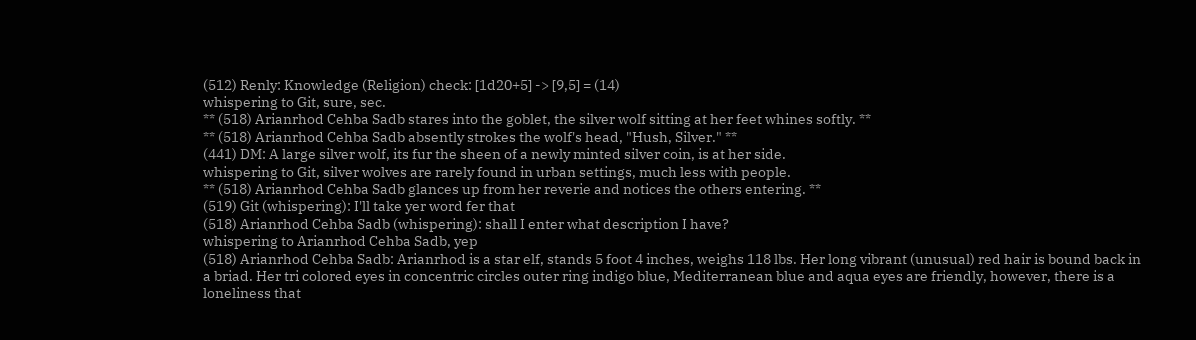(512) Renly: Knowledge (Religion) check: [1d20+5] -> [9,5] = (14)
whispering to Git, sure, sec.
** (518) Arianrhod Cehba Sadb stares into the goblet, the silver wolf sitting at her feet whines softly. **
** (518) Arianrhod Cehba Sadb absently strokes the wolf's head, "Hush, Silver." **
(441) DM: A large silver wolf, its fur the sheen of a newly minted silver coin, is at her side.
whispering to Git, silver wolves are rarely found in urban settings, much less with people.
** (518) Arianrhod Cehba Sadb glances up from her reverie and notices the others entering. **
(519) Git (whispering): I'll take yer word fer that
(518) Arianrhod Cehba Sadb (whispering): shall I enter what description I have?
whispering to Arianrhod Cehba Sadb, yep
(518) Arianrhod Cehba Sadb: Arianrhod is a star elf, stands 5 foot 4 inches, weighs 118 lbs. Her long vibrant (unusual) red hair is bound back in a briad. Her tri colored eyes in concentric circles outer ring indigo blue, Mediterranean blue and aqua eyes are friendly, however, there is a loneliness that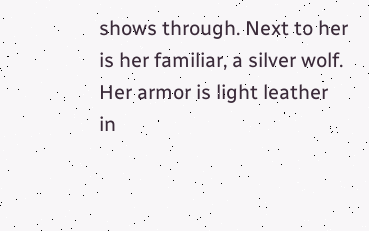shows through. Next to her is her familiar, a silver wolf. Her armor is light leather in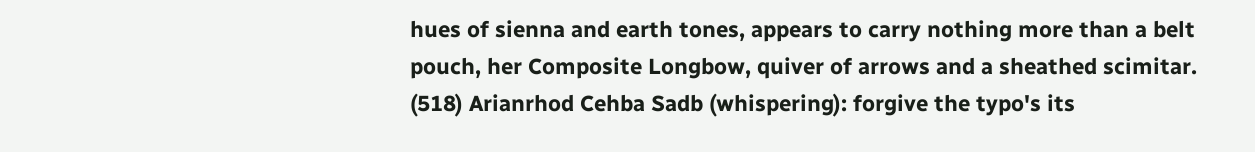hues of sienna and earth tones, appears to carry nothing more than a belt pouch, her Composite Longbow, quiver of arrows and a sheathed scimitar.
(518) Arianrhod Cehba Sadb (whispering): forgive the typo's its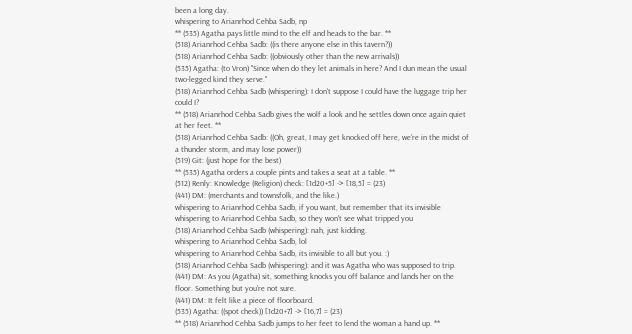been a long day.
whispering to Arianrhod Cehba Sadb, np
** (535) Agatha pays little mind to the elf and heads to the bar. **
(518) Arianrhod Cehba Sadb: ((is there anyone else in this tavern?))
(518) Arianrhod Cehba Sadb: ((obviously other than the new arrivals))
(535) Agatha: (to Vron) "Since when do they let animals in here? And I dun mean the usual two-legged kind they serve."
(518) Arianrhod Cehba Sadb (whispering): I don't suppose I could have the luggage trip her could I?
** (518) Arianrhod Cehba Sadb gives the wolf a look and he settles down once again quiet at her feet. **
(518) Arianrhod Cehba Sadb: ((Oh, great, I may get knocked off here, we're in the midst of a thunder storm, and may lose power))
(519) Git: (just hope for the best)
** (535) Agatha orders a couple pints and takes a seat at a table. **
(512) Renly: Knowledge (Religion) check: [1d20+5] -> [18,5] = (23)
(441) DM: (merchants and townsfolk, and the like.)
whispering to Arianrhod Cehba Sadb, if you want, but remember that its invisible
whispering to Arianrhod Cehba Sadb, so they won't see what tripped you
(518) Arianrhod Cehba Sadb (whispering): nah, just kidding.
whispering to Arianrhod Cehba Sadb, lol
whispering to Arianrhod Cehba Sadb, its invisible to all but you. :)
(518) Arianrhod Cehba Sadb (whispering): and it was Agatha who was supposed to trip.
(441) DM: As you (Agatha) sit, something knocks you off balance and lands her on the floor. Something but you're not sure.
(441) DM: It felt like a piece of floorboard.
(535) Agatha: ((spot check)) [1d20+7] -> [16,7] = (23)
** (518) Arianrhod Cehba Sadb jumps to her feet to lend the woman a hand up. **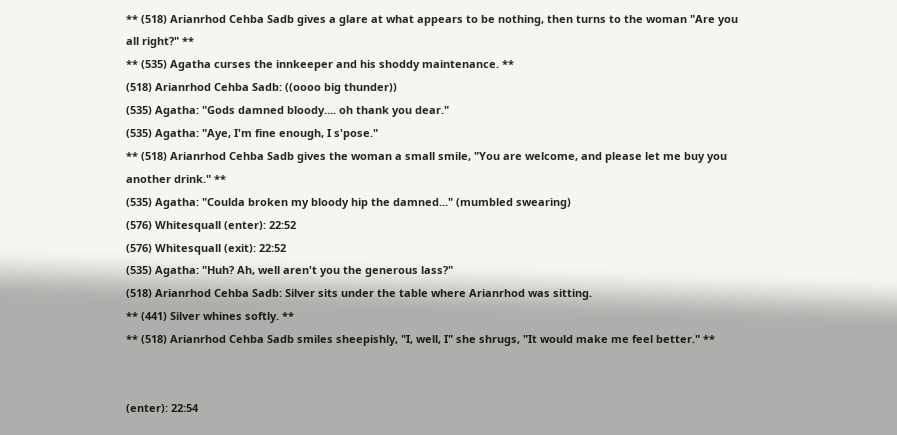** (518) Arianrhod Cehba Sadb gives a glare at what appears to be nothing, then turns to the woman "Are you all right?" **
** (535) Agatha curses the innkeeper and his shoddy maintenance. **
(518) Arianrhod Cehba Sadb: ((oooo big thunder))
(535) Agatha: "Gods damned bloody.... oh thank you dear."
(535) Agatha: "Aye, I'm fine enough, I s'pose."
** (518) Arianrhod Cehba Sadb gives the woman a small smile, "You are welcome, and please let me buy you another drink." **
(535) Agatha: "Coulda broken my bloody hip the damned..." (mumbled swearing)
(576) Whitesquall (enter): 22:52
(576) Whitesquall (exit): 22:52
(535) Agatha: "Huh? Ah, well aren't you the generous lass?"
(518) Arianrhod Cehba Sadb: Silver sits under the table where Arianrhod was sitting.
** (441) Silver whines softly. **
** (518) Arianrhod Cehba Sadb smiles sheepishly, "I, well, I" she shrugs, "It would make me feel better." **


(enter): 22:54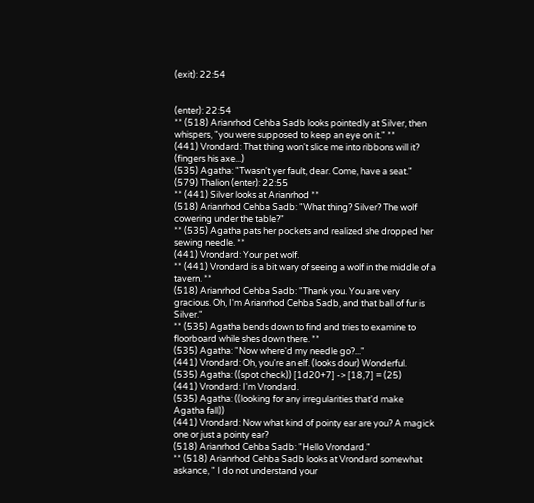(exit): 22:54


(enter): 22:54
** (518) Arianrhod Cehba Sadb looks pointedly at Silver, then whispers, "you were supposed to keep an eye on it." **
(441) Vrondard: That thing won't slice me into ribbons will it? (fingers his axe...)
(535) Agatha: "Twasn't yer fault, dear. Come, have a seat."
(579) Thalion (enter): 22:55
** (441) Silver looks at Arianrhod **
(518) Arianrhod Cehba Sadb: "What thing? Silver? The wolf cowering under the table?"
** (535) Agatha pats her pockets and realized she dropped her sewing needle. **
(441) Vrondard: Your pet wolf.
** (441) Vrondard is a bit wary of seeing a wolf in the middle of a tavern. **
(518) Arianrhod Cehba Sadb: "Thank you. You are very gracious. Oh, I'm Arianrhod Cehba Sadb, and that ball of fur is Silver."
** (535) Agatha bends down to find and tries to examine to floorboard while shes down there. **
(535) Agatha: "Now where'd my needle go?..."
(441) Vrondard: Oh, you're an elf. (looks dour) Wonderful.
(535) Agatha: ((spot check)) [1d20+7] -> [18,7] = (25)
(441) Vrondard: I'm Vrondard.
(535) Agatha: ((looking for any irregularities that'd make Agatha fall))
(441) Vrondard: Now what kind of pointy ear are you? A magick one or just a pointy ear?
(518) Arianrhod Cehba Sadb: "Hello Vrondard."
** (518) Arianrhod Cehba Sadb looks at Vrondard somewhat askance, " I do not understand your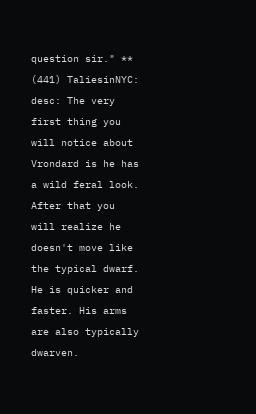question sir." **
(441) TaliesinNYC: desc: The very first thing you will notice about Vrondard is he has a wild feral look. After that you will realize he doesn't move like the typical dwarf. He is quicker and faster. His arms are also typically dwarven.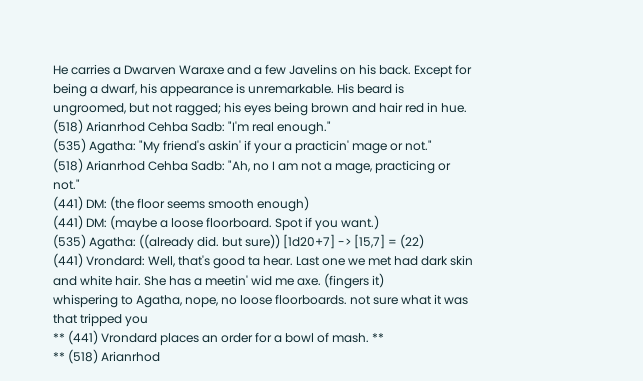He carries a Dwarven Waraxe and a few Javelins on his back. Except for being a dwarf, his appearance is unremarkable. His beard is ungroomed, but not ragged; his eyes being brown and hair red in hue.
(518) Arianrhod Cehba Sadb: "I'm real enough."
(535) Agatha: "My friend's askin' if your a practicin' mage or not."
(518) Arianrhod Cehba Sadb: "Ah, no I am not a mage, practicing or not."
(441) DM: (the floor seems smooth enough)
(441) DM: (maybe a loose floorboard. Spot if you want.)
(535) Agatha: ((already did. but sure)) [1d20+7] -> [15,7] = (22)
(441) Vrondard: Well, that's good ta hear. Last one we met had dark skin and white hair. She has a meetin' wid me axe. (fingers it)
whispering to Agatha, nope, no loose floorboards. not sure what it was that tripped you
** (441) Vrondard places an order for a bowl of mash. **
** (518) Arianrhod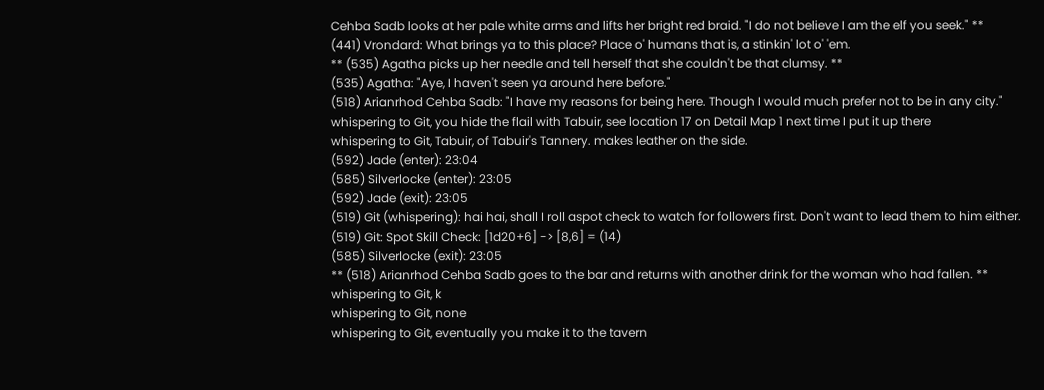Cehba Sadb looks at her pale white arms and lifts her bright red braid. "I do not believe I am the elf you seek." **
(441) Vrondard: What brings ya to this place? Place o' humans that is, a stinkin' lot o' 'em.
** (535) Agatha picks up her needle and tell herself that she couldn't be that clumsy. **
(535) Agatha: "Aye, I haven't seen ya around here before."
(518) Arianrhod Cehba Sadb: "I have my reasons for being here. Though I would much prefer not to be in any city."
whispering to Git, you hide the flail with Tabuir, see location 17 on Detail Map 1 next time I put it up there
whispering to Git, Tabuir, of Tabuir's Tannery. makes leather on the side.
(592) Jade (enter): 23:04
(585) Silverlocke (enter): 23:05
(592) Jade (exit): 23:05
(519) Git (whispering): hai hai, shall I roll aspot check to watch for followers first. Don't want to lead them to him either.
(519) Git: Spot Skill Check: [1d20+6] -> [8,6] = (14)
(585) Silverlocke (exit): 23:05
** (518) Arianrhod Cehba Sadb goes to the bar and returns with another drink for the woman who had fallen. **
whispering to Git, k
whispering to Git, none
whispering to Git, eventually you make it to the tavern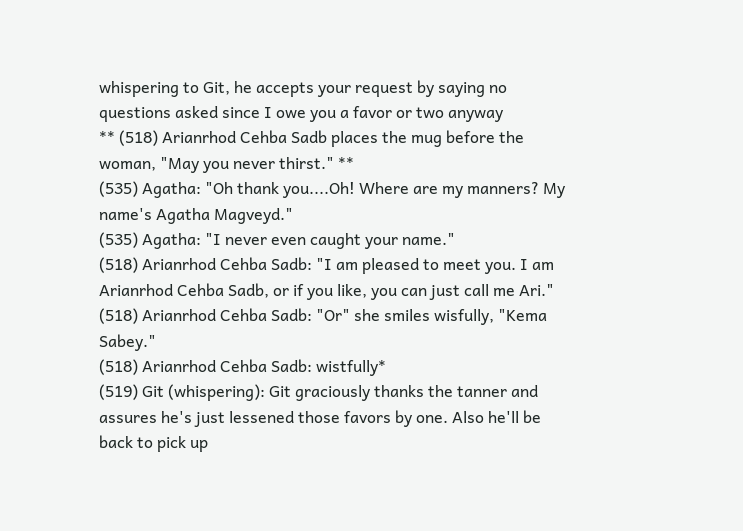whispering to Git, he accepts your request by saying no questions asked since I owe you a favor or two anyway
** (518) Arianrhod Cehba Sadb places the mug before the woman, "May you never thirst." **
(535) Agatha: "Oh thank you....Oh! Where are my manners? My name's Agatha Magveyd."
(535) Agatha: "I never even caught your name."
(518) Arianrhod Cehba Sadb: "I am pleased to meet you. I am Arianrhod Cehba Sadb, or if you like, you can just call me Ari."
(518) Arianrhod Cehba Sadb: "Or" she smiles wisfully, "Kema Sabey."
(518) Arianrhod Cehba Sadb: wistfully*
(519) Git (whispering): Git graciously thanks the tanner and assures he's just lessened those favors by one. Also he'll be back to pick up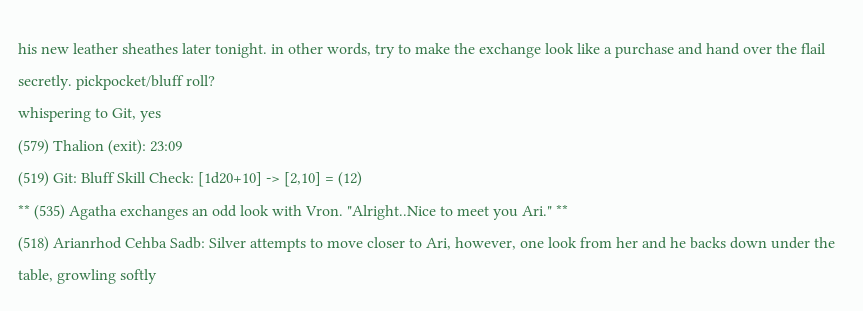his new leather sheathes later tonight. in other words, try to make the exchange look like a purchase and hand over the flail secretly. pickpocket/bluff roll?
whispering to Git, yes
(579) Thalion (exit): 23:09
(519) Git: Bluff Skill Check: [1d20+10] -> [2,10] = (12)
** (535) Agatha exchanges an odd look with Vron. "Alright..Nice to meet you Ari." **
(518) Arianrhod Cehba Sadb: Silver attempts to move closer to Ari, however, one look from her and he backs down under the table, growling softly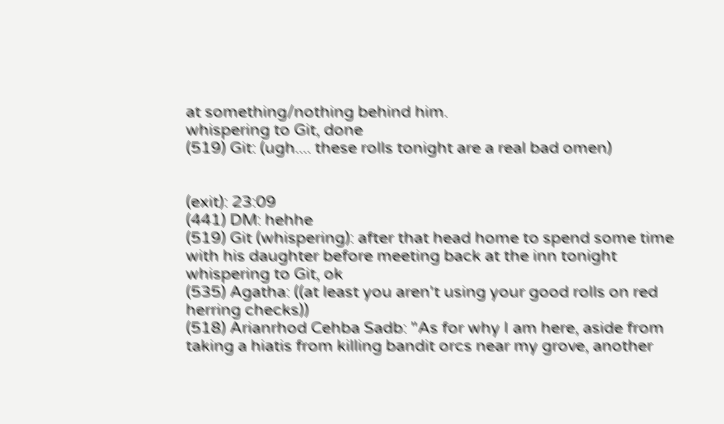at something/nothing behind him.
whispering to Git, done
(519) Git: (ugh.... these rolls tonight are a real bad omen)


(exit): 23:09
(441) DM: hehhe
(519) Git (whispering): after that head home to spend some time with his daughter before meeting back at the inn tonight
whispering to Git, ok
(535) Agatha: ((at least you aren't using your good rolls on red herring checks))
(518) Arianrhod Cehba Sadb: "As for why I am here, aside from taking a hiatis from killing bandit orcs near my grove, another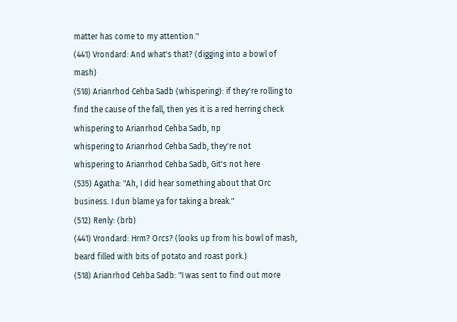matter has come to my attention."
(441) Vrondard: And what's that? (digging into a bowl of mash)
(518) Arianrhod Cehba Sadb (whispering): if they're rolling to find the cause of the fall, then yes it is a red herring check
whispering to Arianrhod Cehba Sadb, np
whispering to Arianrhod Cehba Sadb, they're not
whispering to Arianrhod Cehba Sadb, Git's not here
(535) Agatha: "Ah, I did hear something about that Orc business. I dun blame ya for taking a break."
(512) Renly: (brb)
(441) Vrondard: Hrm? Orcs? (looks up from his bowl of mash, beard filled with bits of potato and roast pork.)
(518) Arianrhod Cehba Sadb: "I was sent to find out more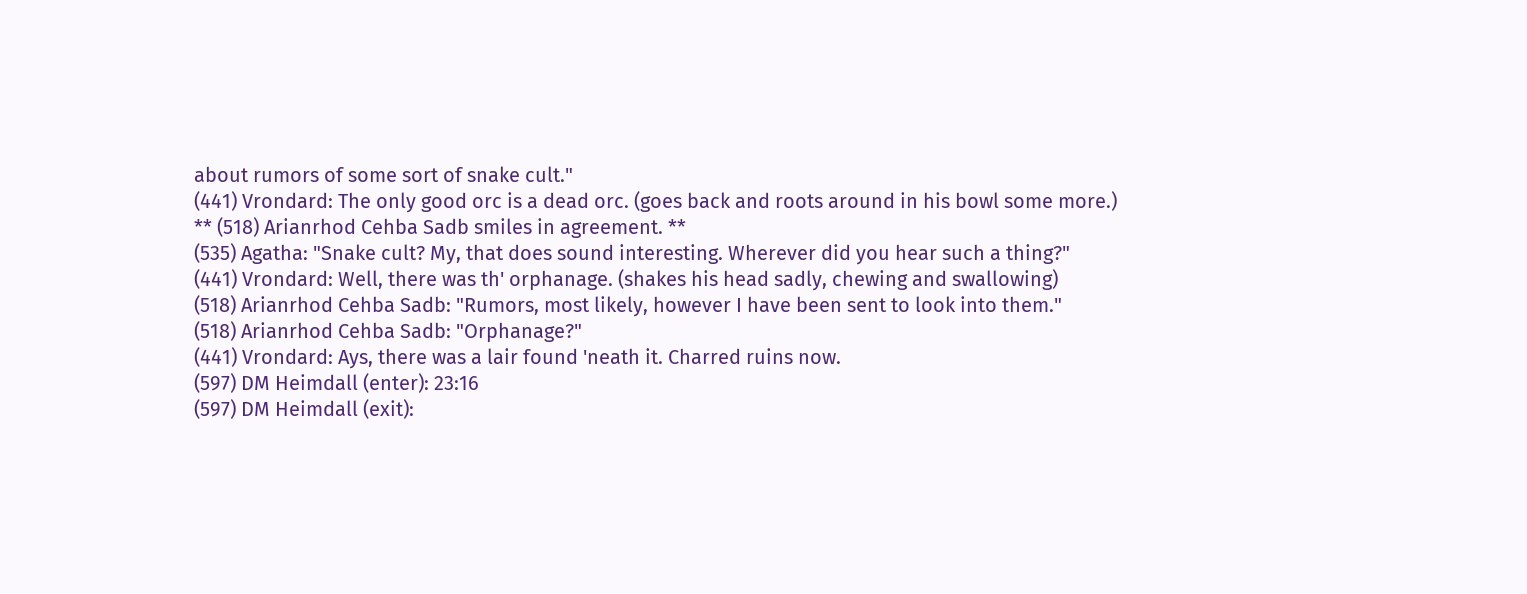about rumors of some sort of snake cult."
(441) Vrondard: The only good orc is a dead orc. (goes back and roots around in his bowl some more.)
** (518) Arianrhod Cehba Sadb smiles in agreement. **
(535) Agatha: "Snake cult? My, that does sound interesting. Wherever did you hear such a thing?"
(441) Vrondard: Well, there was th' orphanage. (shakes his head sadly, chewing and swallowing)
(518) Arianrhod Cehba Sadb: "Rumors, most likely, however I have been sent to look into them."
(518) Arianrhod Cehba Sadb: "Orphanage?"
(441) Vrondard: Ays, there was a lair found 'neath it. Charred ruins now.
(597) DM Heimdall (enter): 23:16
(597) DM Heimdall (exit):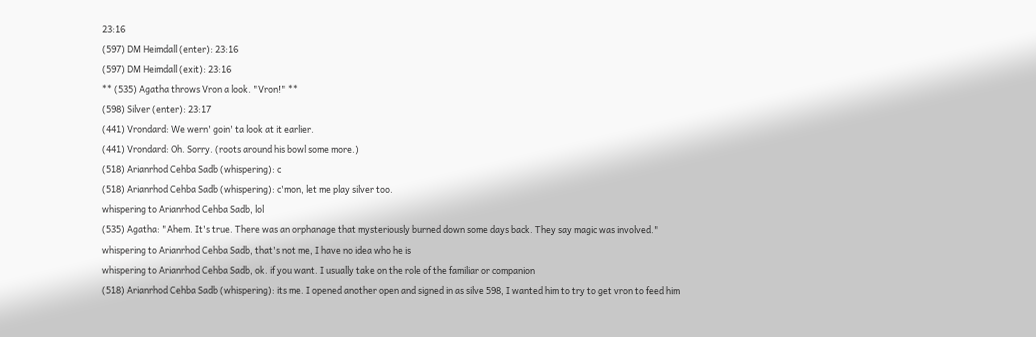23:16
(597) DM Heimdall (enter): 23:16
(597) DM Heimdall (exit): 23:16
** (535) Agatha throws Vron a look. "Vron!" **
(598) Silver (enter): 23:17
(441) Vrondard: We wern' goin' ta look at it earlier.
(441) Vrondard: Oh. Sorry. (roots around his bowl some more.)
(518) Arianrhod Cehba Sadb (whispering): c
(518) Arianrhod Cehba Sadb (whispering): c'mon, let me play silver too.
whispering to Arianrhod Cehba Sadb, lol
(535) Agatha: "Ahem. It's true. There was an orphanage that mysteriously burned down some days back. They say magic was involved."
whispering to Arianrhod Cehba Sadb, that's not me, I have no idea who he is
whispering to Arianrhod Cehba Sadb, ok. if you want. I usually take on the role of the familiar or companion
(518) Arianrhod Cehba Sadb (whispering): its me. I opened another open and signed in as silve 598, I wanted him to try to get vron to feed him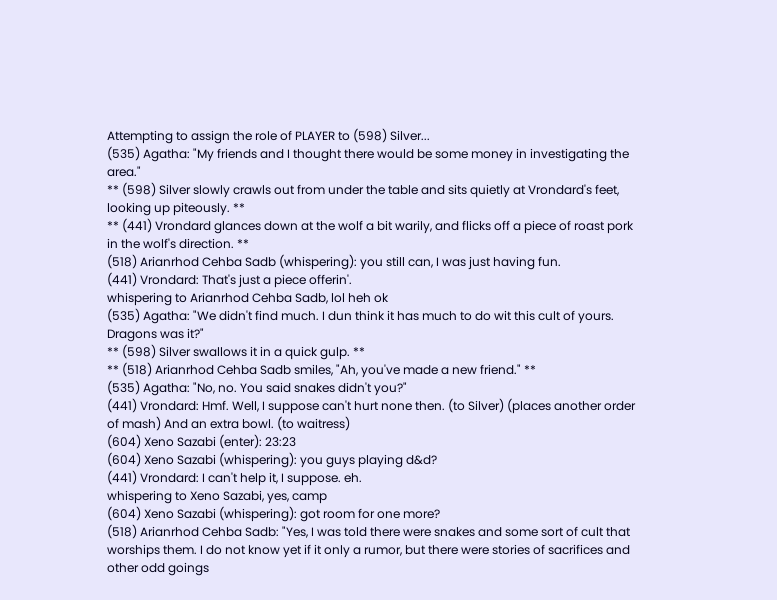Attempting to assign the role of PLAYER to (598) Silver...
(535) Agatha: "My friends and I thought there would be some money in investigating the area."
** (598) Silver slowly crawls out from under the table and sits quietly at Vrondard's feet, looking up piteously. **
** (441) Vrondard glances down at the wolf a bit warily, and flicks off a piece of roast pork in the wolf's direction. **
(518) Arianrhod Cehba Sadb (whispering): you still can, I was just having fun.
(441) Vrondard: That's just a piece offerin'.
whispering to Arianrhod Cehba Sadb, lol heh ok
(535) Agatha: "We didn't find much. I dun think it has much to do wit this cult of yours. Dragons was it?"
** (598) Silver swallows it in a quick gulp. **
** (518) Arianrhod Cehba Sadb smiles, "Ah, you've made a new friend." **
(535) Agatha: "No, no. You said snakes didn't you?"
(441) Vrondard: Hmf. Well, I suppose can't hurt none then. (to Silver) (places another order of mash) And an extra bowl. (to waitress)
(604) Xeno Sazabi (enter): 23:23
(604) Xeno Sazabi (whispering): you guys playing d&d?
(441) Vrondard: I can't help it, I suppose. eh.
whispering to Xeno Sazabi, yes, camp
(604) Xeno Sazabi (whispering): got room for one more?
(518) Arianrhod Cehba Sadb: "Yes, I was told there were snakes and some sort of cult that worships them. I do not know yet if it only a rumor, but there were stories of sacrifices and other odd goings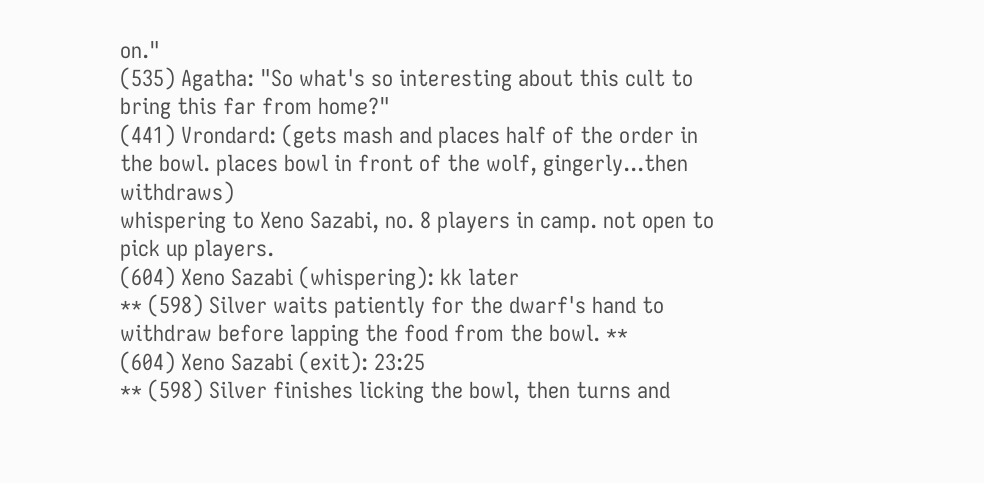on."
(535) Agatha: "So what's so interesting about this cult to bring this far from home?"
(441) Vrondard: (gets mash and places half of the order in the bowl. places bowl in front of the wolf, gingerly...then withdraws)
whispering to Xeno Sazabi, no. 8 players in camp. not open to pick up players.
(604) Xeno Sazabi (whispering): kk later
** (598) Silver waits patiently for the dwarf's hand to withdraw before lapping the food from the bowl. **
(604) Xeno Sazabi (exit): 23:25
** (598) Silver finishes licking the bowl, then turns and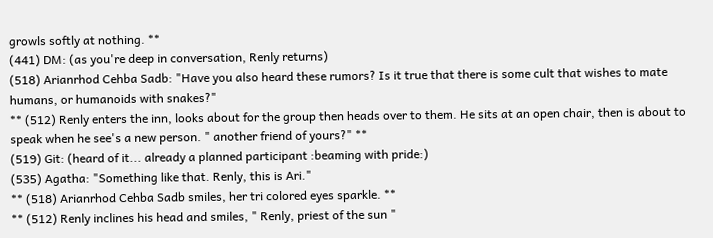growls softly at nothing. **
(441) DM: (as you're deep in conversation, Renly returns)
(518) Arianrhod Cehba Sadb: "Have you also heard these rumors? Is it true that there is some cult that wishes to mate humans, or humanoids with snakes?"
** (512) Renly enters the inn, looks about for the group then heads over to them. He sits at an open chair, then is about to speak when he see's a new person. " another friend of yours?" **
(519) Git: (heard of it... already a planned participant :beaming with pride:)
(535) Agatha: "Something like that. Renly, this is Ari."
** (518) Arianrhod Cehba Sadb smiles, her tri colored eyes sparkle. **
** (512) Renly inclines his head and smiles, " Renly, priest of the sun "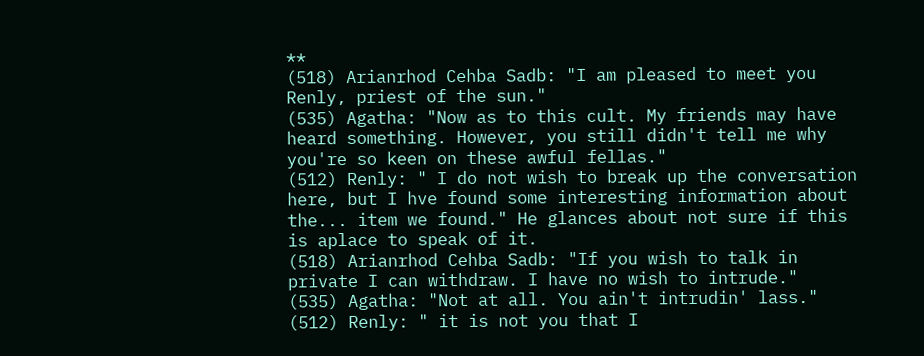**
(518) Arianrhod Cehba Sadb: "I am pleased to meet you Renly, priest of the sun."
(535) Agatha: "Now as to this cult. My friends may have heard something. However, you still didn't tell me why you're so keen on these awful fellas."
(512) Renly: " I do not wish to break up the conversation here, but I hve found some interesting information about the... item we found." He glances about not sure if this is aplace to speak of it.
(518) Arianrhod Cehba Sadb: "If you wish to talk in private I can withdraw. I have no wish to intrude."
(535) Agatha: "Not at all. You ain't intrudin' lass."
(512) Renly: " it is not you that I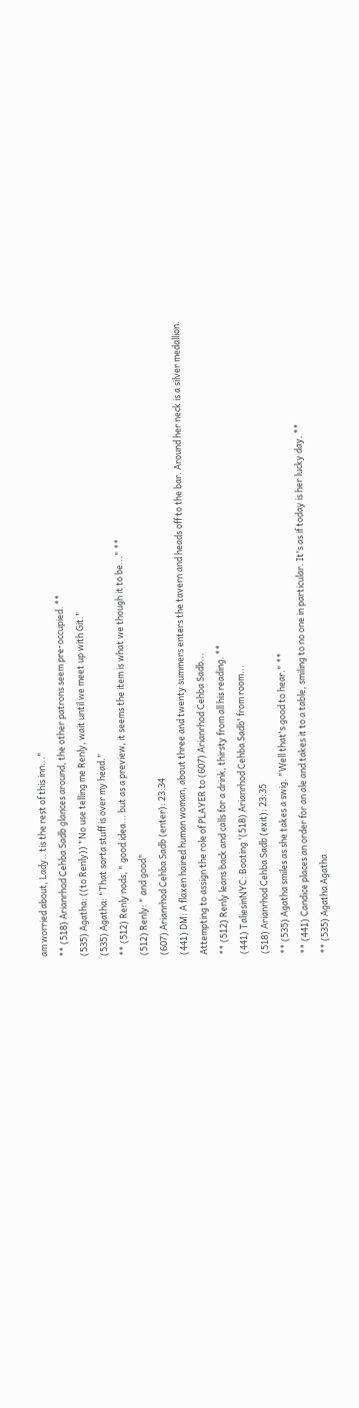am worried about, Lady.. tis the rest of this inn..."
** (518) Arianrhod Cehba Sadb glances around, the other patrons seem pre-occupied. **
(535) Agatha: ((to Renly)) "No use telling me Renly, wait until we meet up with Git."
(535) Agatha: "That sorta stuff is over my head."
** (512) Renly nods, " good idea... but as a preview, it seems the item is what we though it to be..." **
(512) Renly: " and good"
(607) Arianrhod Cehba Sadb (enter): 23:34
(441) DM: A flaxen haired human woman, about three and twenty summers enters the tavern and heads off to the bar. Around her neck is a silver medallion.
Attempting to assign the role of PLAYER to (607) Arianrhod Cehba Sadb...
** (512) Renly leans back and calls for a drink, thirsty from all his reading. **
(441) TaliesinNYC: Booting '(518) Arianrhod Cehba Sadb' from room...
(518) Arianrhod Cehba Sadb (exit): 23:35
** (535) Agatha smiles as she takes a swig. "Well that's good to hear." **
** (441) Candice places an order for an ale and takes it to a table, smiling to no one in particular. It's as if today is her lucky day. **
** (535) Agatha Agatha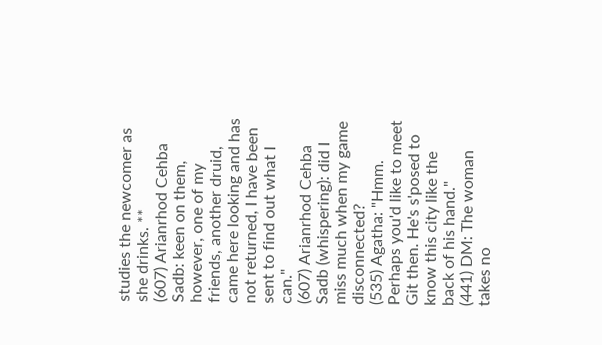studies the newcomer as she drinks. **
(607) Arianrhod Cehba Sadb: keen on them, however, one of my friends, another druid, came here looking and has not returned, I have been sent to find out what I can."
(607) Arianrhod Cehba Sadb (whispering): did I miss much when my game disconnected?
(535) Agatha: "Hmm. Perhaps you'd like to meet Git then. He's s'posed to know this city like the back of his hand."
(441) DM: The woman takes no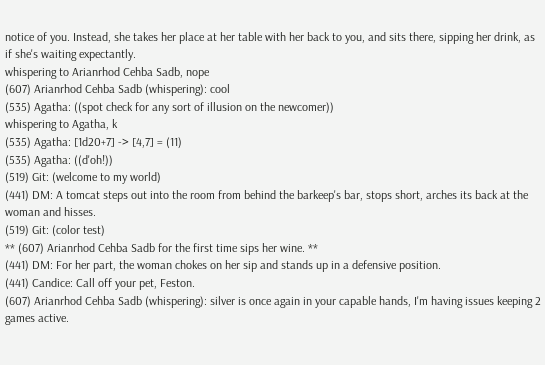notice of you. Instead, she takes her place at her table with her back to you, and sits there, sipping her drink, as if she's waiting expectantly.
whispering to Arianrhod Cehba Sadb, nope
(607) Arianrhod Cehba Sadb (whispering): cool
(535) Agatha: ((spot check for any sort of illusion on the newcomer))
whispering to Agatha, k
(535) Agatha: [1d20+7] -> [4,7] = (11)
(535) Agatha: ((d'oh!))
(519) Git: (welcome to my world)
(441) DM: A tomcat steps out into the room from behind the barkeep's bar, stops short, arches its back at the woman and hisses.
(519) Git: (color test)
** (607) Arianrhod Cehba Sadb for the first time sips her wine. **
(441) DM: For her part, the woman chokes on her sip and stands up in a defensive position.
(441) Candice: Call off your pet, Feston.
(607) Arianrhod Cehba Sadb (whispering): silver is once again in your capable hands, I'm having issues keeping 2 games active.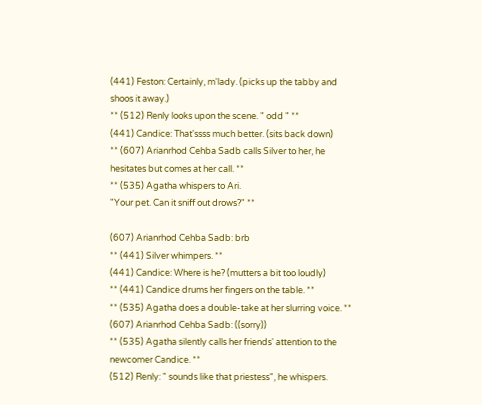(441) Feston: Certainly, m'lady. (picks up the tabby and shoos it away.)
** (512) Renly looks upon the scene. " odd " **
(441) Candice: That'ssss much better. (sits back down)
** (607) Arianrhod Cehba Sadb calls Silver to her, he hesitates but comes at her call. **
** (535) Agatha whispers to Ari.
"Your pet. Can it sniff out drows?" **

(607) Arianrhod Cehba Sadb: brb
** (441) Silver whimpers. **
(441) Candice: Where is he? (mutters a bit too loudly)
** (441) Candice drums her fingers on the table. **
** (535) Agatha does a double-take at her slurring voice. **
(607) Arianrhod Cehba Sadb: ((sorry))
** (535) Agatha silently calls her friends' attention to the newcomer Candice. **
(512) Renly: " sounds like that priestess", he whispers.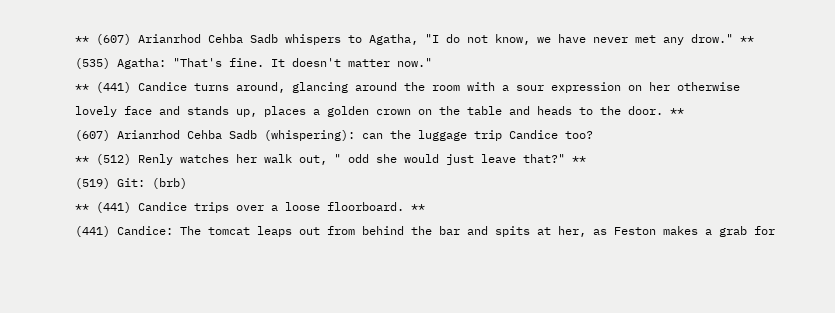** (607) Arianrhod Cehba Sadb whispers to Agatha, "I do not know, we have never met any drow." **
(535) Agatha: "That's fine. It doesn't matter now."
** (441) Candice turns around, glancing around the room with a sour expression on her otherwise lovely face and stands up, places a golden crown on the table and heads to the door. **
(607) Arianrhod Cehba Sadb (whispering): can the luggage trip Candice too?
** (512) Renly watches her walk out, " odd she would just leave that?" **
(519) Git: (brb)
** (441) Candice trips over a loose floorboard. **
(441) Candice: The tomcat leaps out from behind the bar and spits at her, as Feston makes a grab for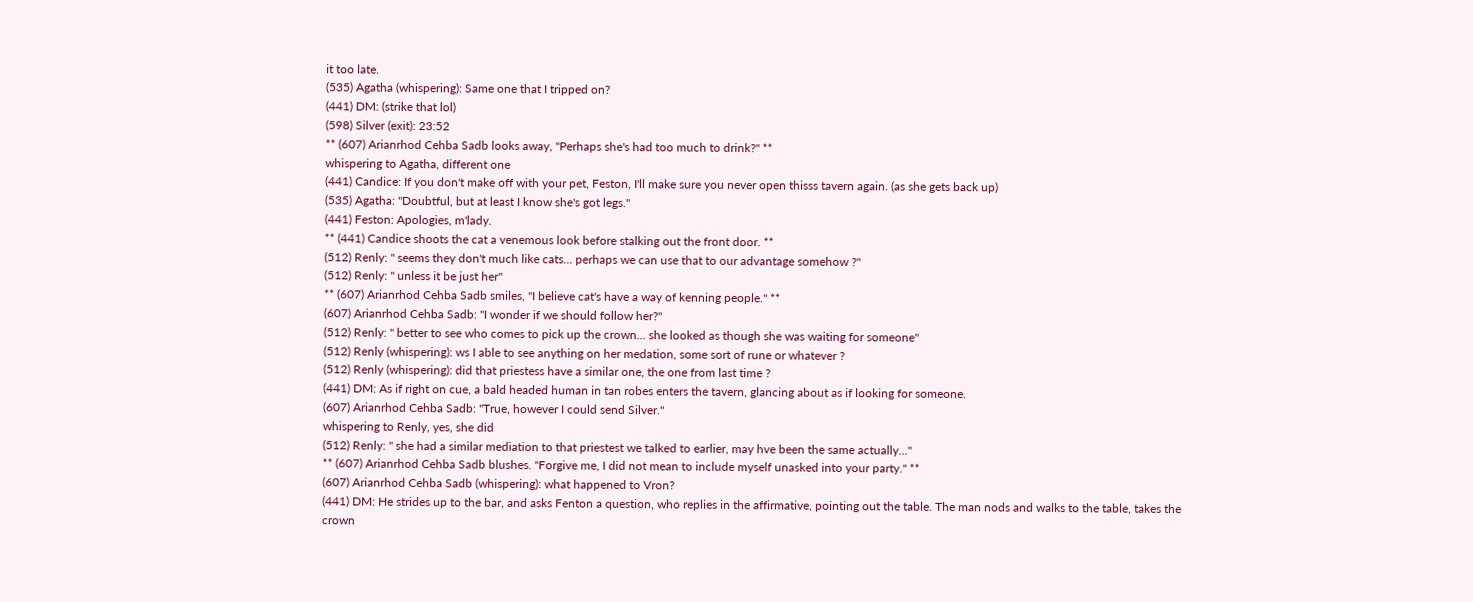it too late.
(535) Agatha (whispering): Same one that I tripped on?
(441) DM: (strike that lol)
(598) Silver (exit): 23:52
** (607) Arianrhod Cehba Sadb looks away, "Perhaps she's had too much to drink?" **
whispering to Agatha, different one
(441) Candice: If you don't make off with your pet, Feston, I'll make sure you never open thisss tavern again. (as she gets back up)
(535) Agatha: "Doubtful, but at least I know she's got legs."
(441) Feston: Apologies, m'lady.
** (441) Candice shoots the cat a venemous look before stalking out the front door. **
(512) Renly: " seems they don't much like cats... perhaps we can use that to our advantage somehow ?"
(512) Renly: " unless it be just her"
** (607) Arianrhod Cehba Sadb smiles, "I believe cat's have a way of kenning people." **
(607) Arianrhod Cehba Sadb: "I wonder if we should follow her?"
(512) Renly: " better to see who comes to pick up the crown... she looked as though she was waiting for someone"
(512) Renly (whispering): ws I able to see anything on her medation, some sort of rune or whatever ?
(512) Renly (whispering): did that priestess have a similar one, the one from last time ?
(441) DM: As if right on cue, a bald headed human in tan robes enters the tavern, glancing about as if looking for someone.
(607) Arianrhod Cehba Sadb: "True, however I could send Silver."
whispering to Renly, yes, she did
(512) Renly: " she had a similar mediation to that priestest we talked to earlier, may hve been the same actually..."
** (607) Arianrhod Cehba Sadb blushes. "Forgive me, I did not mean to include myself unasked into your party." **
(607) Arianrhod Cehba Sadb (whispering): what happened to Vron?
(441) DM: He strides up to the bar, and asks Fenton a question, who replies in the affirmative, pointing out the table. The man nods and walks to the table, takes the crown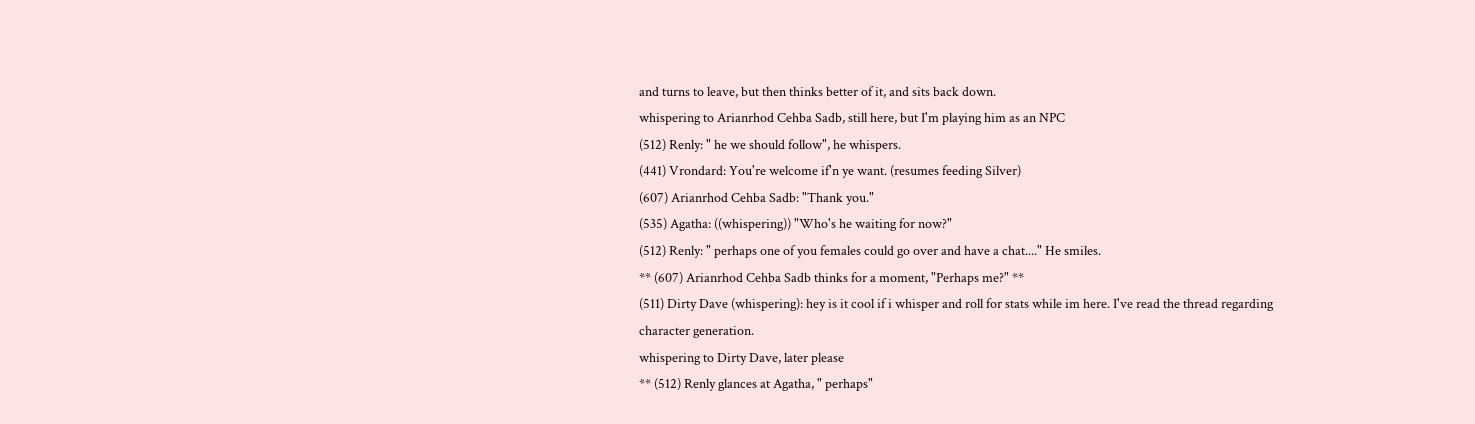and turns to leave, but then thinks better of it, and sits back down.
whispering to Arianrhod Cehba Sadb, still here, but I'm playing him as an NPC
(512) Renly: " he we should follow", he whispers.
(441) Vrondard: You're welcome if'n ye want. (resumes feeding Silver)
(607) Arianrhod Cehba Sadb: "Thank you."
(535) Agatha: ((whispering)) "Who's he waiting for now?"
(512) Renly: " perhaps one of you females could go over and have a chat...." He smiles.
** (607) Arianrhod Cehba Sadb thinks for a moment, "Perhaps me?" **
(511) Dirty Dave (whispering): hey is it cool if i whisper and roll for stats while im here. I've read the thread regarding character generation.
whispering to Dirty Dave, later please
** (512) Renly glances at Agatha, " perhaps"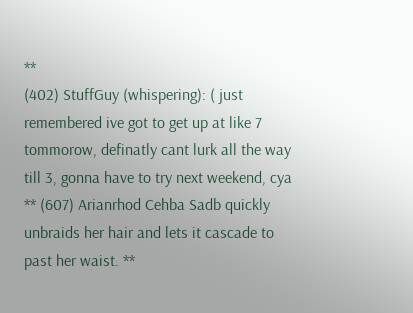**
(402) StuffGuy (whispering): ( just remembered ive got to get up at like 7 tommorow, definatly cant lurk all the way till 3, gonna have to try next weekend, cya
** (607) Arianrhod Cehba Sadb quickly unbraids her hair and lets it cascade to past her waist. **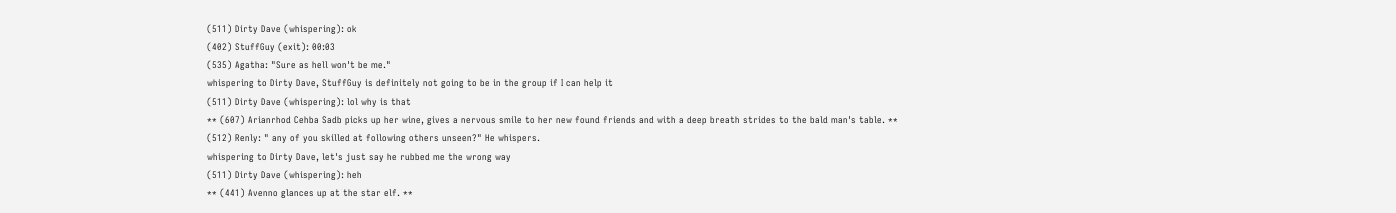(511) Dirty Dave (whispering): ok
(402) StuffGuy (exit): 00:03
(535) Agatha: "Sure as hell won't be me."
whispering to Dirty Dave, StuffGuy is definitely not going to be in the group if I can help it
(511) Dirty Dave (whispering): lol why is that
** (607) Arianrhod Cehba Sadb picks up her wine, gives a nervous smile to her new found friends and with a deep breath strides to the bald man's table. **
(512) Renly: " any of you skilled at following others unseen?" He whispers.
whispering to Dirty Dave, let's just say he rubbed me the wrong way
(511) Dirty Dave (whispering): heh
** (441) Avenno glances up at the star elf. **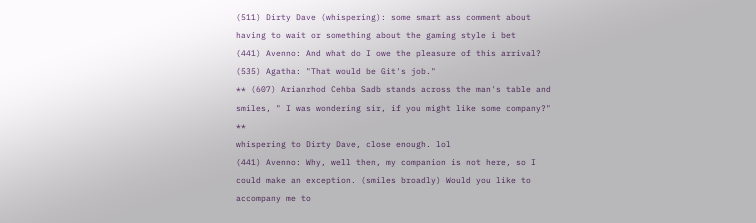(511) Dirty Dave (whispering): some smart ass comment about having to wait or something about the gaming style i bet
(441) Avenno: And what do I owe the pleasure of this arrival?
(535) Agatha: "That would be Git's job."
** (607) Arianrhod Cehba Sadb stands across the man's table and smiles, " I was wondering sir, if you might like some company?" **
whispering to Dirty Dave, close enough. lol
(441) Avenno: Why, well then, my companion is not here, so I could make an exception. (smiles broadly) Would you like to accompany me to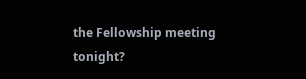the Fellowship meeting tonight?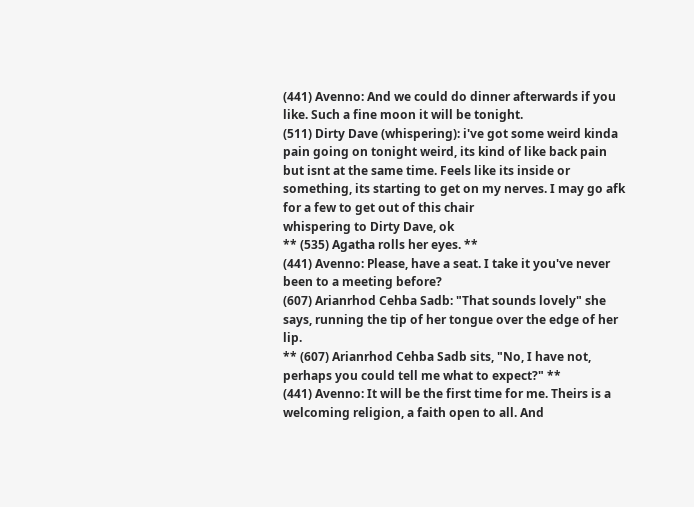(441) Avenno: And we could do dinner afterwards if you like. Such a fine moon it will be tonight.
(511) Dirty Dave (whispering): i've got some weird kinda pain going on tonight weird, its kind of like back pain but isnt at the same time. Feels like its inside or something, its starting to get on my nerves. I may go afk for a few to get out of this chair
whispering to Dirty Dave, ok
** (535) Agatha rolls her eyes. **
(441) Avenno: Please, have a seat. I take it you've never been to a meeting before?
(607) Arianrhod Cehba Sadb: "That sounds lovely" she says, running the tip of her tongue over the edge of her lip.
** (607) Arianrhod Cehba Sadb sits, "No, I have not, perhaps you could tell me what to expect?" **
(441) Avenno: It will be the first time for me. Theirs is a welcoming religion, a faith open to all. And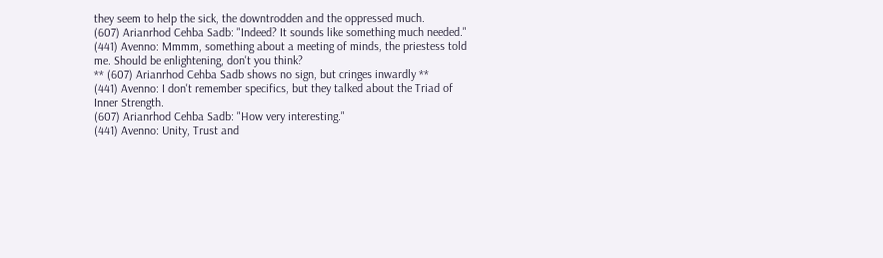they seem to help the sick, the downtrodden and the oppressed much.
(607) Arianrhod Cehba Sadb: "Indeed? It sounds like something much needed."
(441) Avenno: Mmmm, something about a meeting of minds, the priestess told me. Should be enlightening, don't you think?
** (607) Arianrhod Cehba Sadb shows no sign, but cringes inwardly **
(441) Avenno: I don't remember specifics, but they talked about the Triad of Inner Strength.
(607) Arianrhod Cehba Sadb: "How very interesting."
(441) Avenno: Unity, Trust and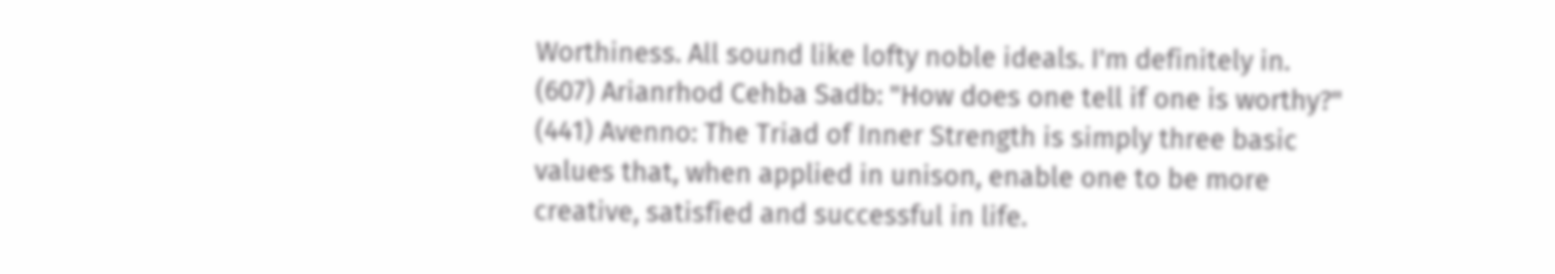Worthiness. All sound like lofty noble ideals. I'm definitely in.
(607) Arianrhod Cehba Sadb: "How does one tell if one is worthy?"
(441) Avenno: The Triad of Inner Strength is simply three basic values that, when applied in unison, enable one to be more creative, satisfied and successful in life.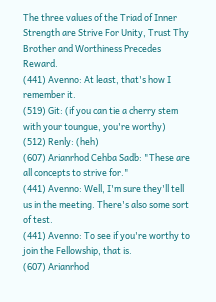The three values of the Triad of Inner Strength are Strive For Unity, Trust Thy Brother and Worthiness Precedes Reward.
(441) Avenno: At least, that's how I remember it.
(519) Git: (if you can tie a cherry stem with your toungue, you're worthy)
(512) Renly: (heh)
(607) Arianrhod Cehba Sadb: "These are all concepts to strive for."
(441) Avenno: Well, I'm sure they'll tell us in the meeting. There's also some sort of test.
(441) Avenno: To see if you're worthy to join the Fellowship, that is.
(607) Arianrhod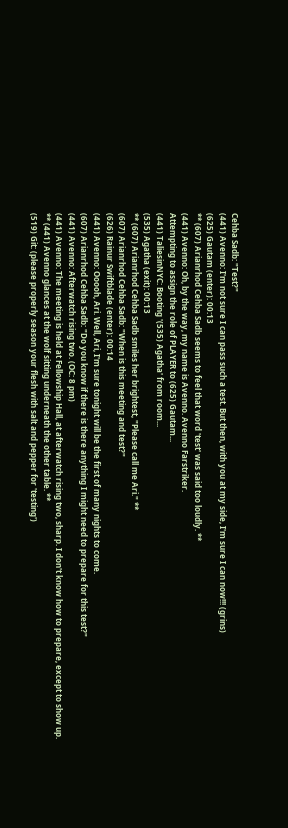Cehba Sadb: "Test?"
(441) Avenno: I'm not sure I can pass such a test. But then, with you at my side, I'm sure I can now!!! (grins)
(625) Gautam (enter): 00:13
** (607) Arianrhod Cehba Sadb seems to feel that word 'test' was said too loudly. **
(441) Avenno: Oh, by the way, my name is Avenno. Avenno Farstriker.
Attempting to assign the role of PLAYER to (625) Gautam...
(441) TaliesinNYC: Booting '(535) Agatha' from room...
(535) Agatha (exit): 00:13
** (607) Arianrhod Cehba Sadb smiles her brightest, "Please call me Ari." **
(607) Arianrhod Cehba Sadb: "When is this meeting and test?"
(626) Rainur Swiftblade (enter): 00:14
(441) Avenno: Ooooh, Ari. Well, Ari, I'm sure tonight will be the first of many nights to come.
(607) Arianrhod Cehba Sadb: "Do you know if there is there anything I might need to prepare for this test?"
(441) Avenno: Afterwatch rising two. (OC: 8 pm)
(441) Avenno: The meeting is held at Fellowship Hall, at afterwatch rising two, sharp. I don't know how to prepare, except to show up.
** (441) Avenno glances at the wolf sitting underneath the other table. **
(519) Git: (please properly season your flesh with salt and pepper for 'testing')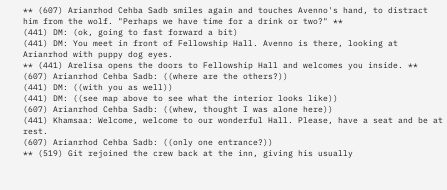** (607) Arianrhod Cehba Sadb smiles again and touches Avenno's hand, to distract him from the wolf. "Perhaps we have time for a drink or two?" **
(441) DM: (ok, going to fast forward a bit)
(441) DM: You meet in front of Fellowship Hall. Avenno is there, looking at Arianrhod with puppy dog eyes.
** (441) Arelisa opens the doors to Fellowship Hall and welcomes you inside. **
(607) Arianrhod Cehba Sadb: ((where are the others?))
(441) DM: ((with you as well))
(441) DM: ((see map above to see what the interior looks like))
(607) Arianrhod Cehba Sadb: ((whew, thought I was alone here))
(441) Khamsaa: Welcome, welcome to our wonderful Hall. Please, have a seat and be at rest.
(607) Arianrhod Cehba Sadb: ((only one entrance?))
** (519) Git rejoined the crew back at the inn, giving his usually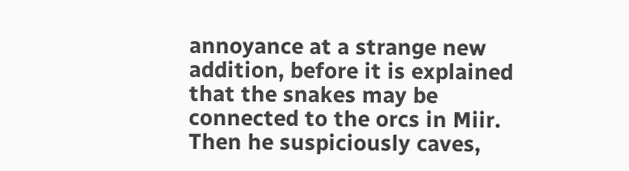annoyance at a strange new addition, before it is explained that the snakes may be connected to the orcs in Miir. Then he suspiciously caves,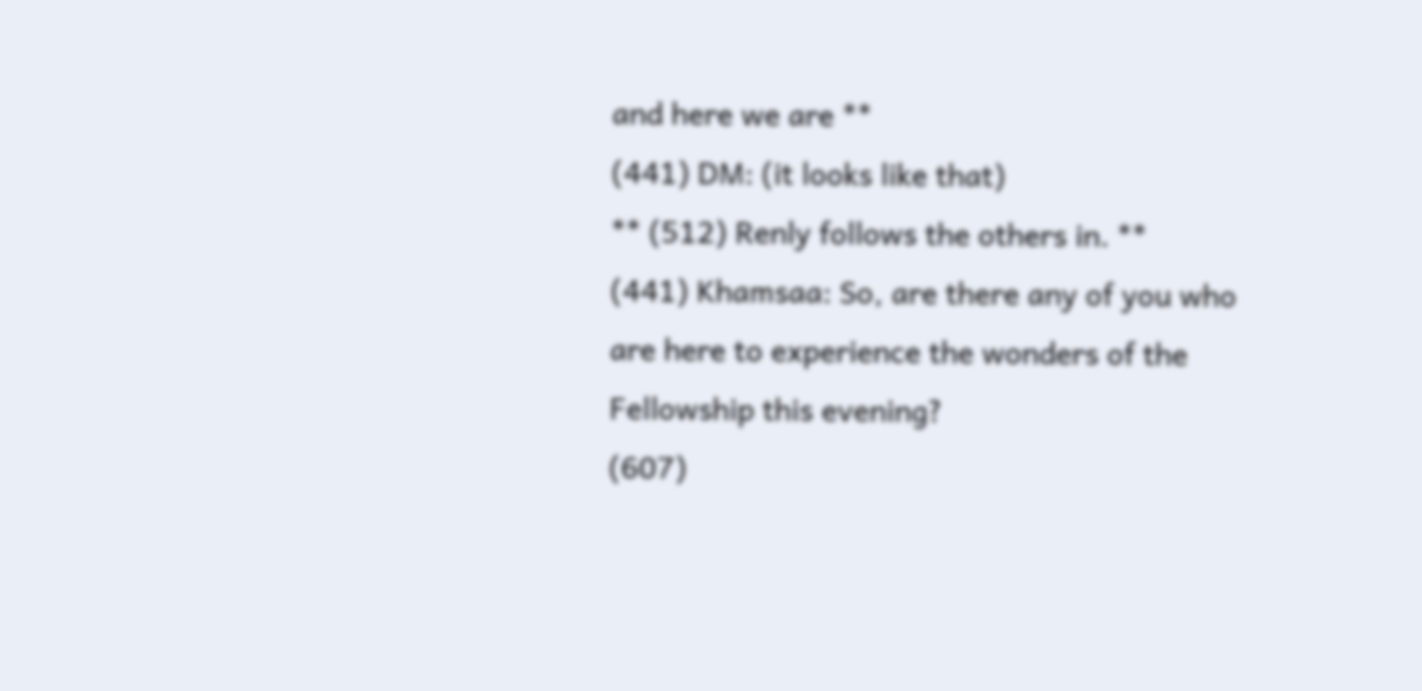and here we are **
(441) DM: (it looks like that)
** (512) Renly follows the others in. **
(441) Khamsaa: So, are there any of you who are here to experience the wonders of the Fellowship this evening?
(607)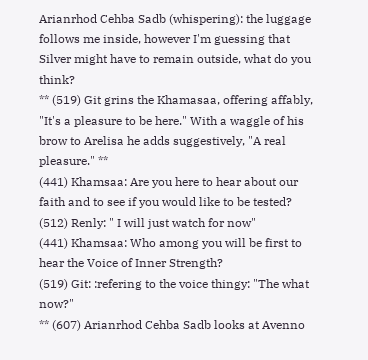Arianrhod Cehba Sadb (whispering): the luggage follows me inside, however I'm guessing that Silver might have to remain outside, what do you think?
** (519) Git grins the Khamasaa, offering affably, "It's a pleasure to be here." With a waggle of his brow to Arelisa he adds suggestively, "A real pleasure." **
(441) Khamsaa: Are you here to hear about our faith and to see if you would like to be tested?
(512) Renly: " I will just watch for now"
(441) Khamsaa: Who among you will be first to hear the Voice of Inner Strength?
(519) Git: :refering to the voice thingy: "The what now?"
** (607) Arianrhod Cehba Sadb looks at Avenno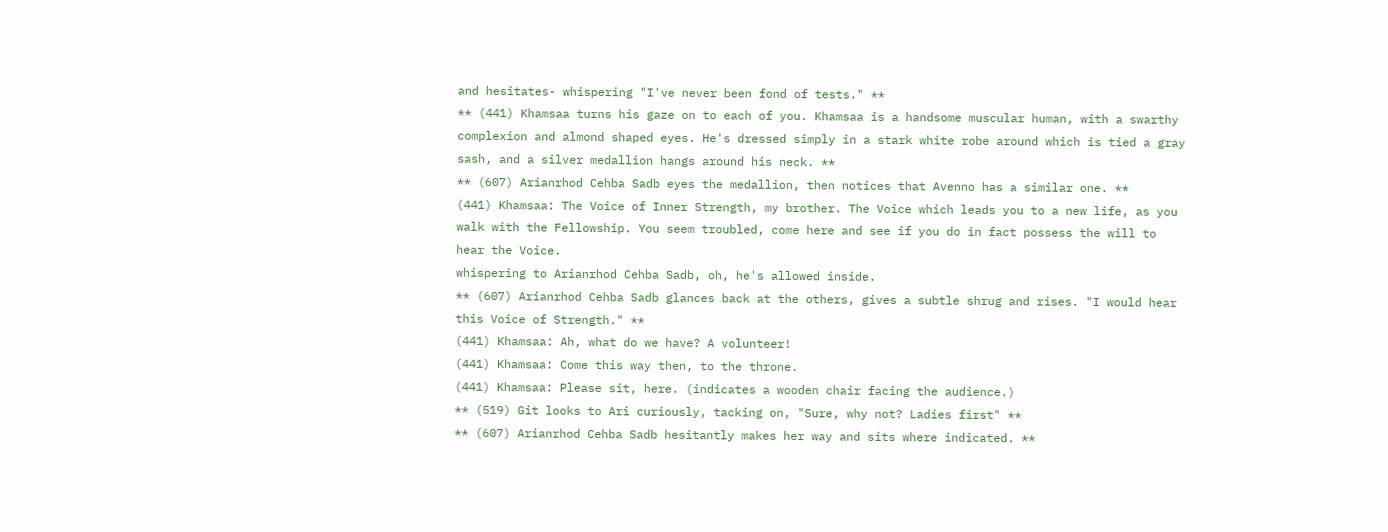and hesitates- whispering "I've never been fond of tests." **
** (441) Khamsaa turns his gaze on to each of you. Khamsaa is a handsome muscular human, with a swarthy complexion and almond shaped eyes. He's dressed simply in a stark white robe around which is tied a gray sash, and a silver medallion hangs around his neck. **
** (607) Arianrhod Cehba Sadb eyes the medallion, then notices that Avenno has a similar one. **
(441) Khamsaa: The Voice of Inner Strength, my brother. The Voice which leads you to a new life, as you walk with the Fellowship. You seem troubled, come here and see if you do in fact possess the will to hear the Voice.
whispering to Arianrhod Cehba Sadb, oh, he's allowed inside.
** (607) Arianrhod Cehba Sadb glances back at the others, gives a subtle shrug and rises. "I would hear this Voice of Strength." **
(441) Khamsaa: Ah, what do we have? A volunteer!
(441) Khamsaa: Come this way then, to the throne.
(441) Khamsaa: Please sit, here. (indicates a wooden chair facing the audience.)
** (519) Git looks to Ari curiously, tacking on, "Sure, why not? Ladies first" **
** (607) Arianrhod Cehba Sadb hesitantly makes her way and sits where indicated. **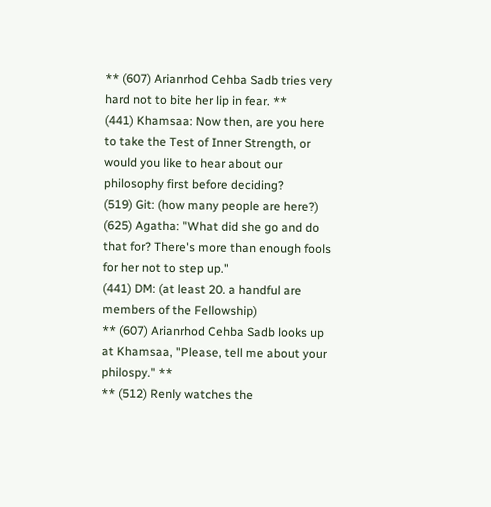** (607) Arianrhod Cehba Sadb tries very hard not to bite her lip in fear. **
(441) Khamsaa: Now then, are you here to take the Test of Inner Strength, or would you like to hear about our philosophy first before deciding?
(519) Git: (how many people are here?)
(625) Agatha: "What did she go and do that for? There's more than enough fools for her not to step up."
(441) DM: (at least 20. a handful are members of the Fellowship)
** (607) Arianrhod Cehba Sadb looks up at Khamsaa, "Please, tell me about your philospy." **
** (512) Renly watches the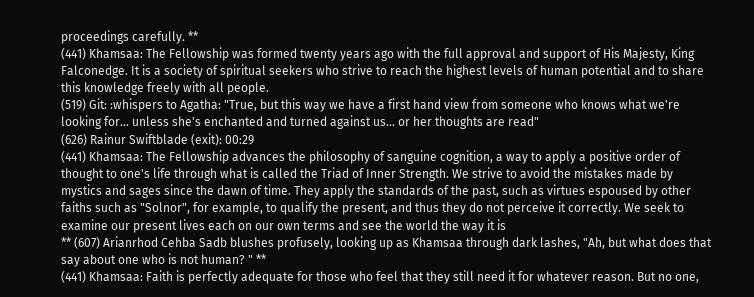proceedings carefully. **
(441) Khamsaa: The Fellowship was formed twenty years ago with the full approval and support of His Majesty, King Falconedge. It is a society of spiritual seekers who strive to reach the highest levels of human potential and to share this knowledge freely with all people.
(519) Git: :whispers to Agatha: "True, but this way we have a first hand view from someone who knows what we're looking for... unless she's enchanted and turned against us... or her thoughts are read"
(626) Rainur Swiftblade (exit): 00:29
(441) Khamsaa: The Fellowship advances the philosophy of sanguine cognition, a way to apply a positive order of thought to one's life through what is called the Triad of Inner Strength. We strive to avoid the mistakes made by mystics and sages since the dawn of time. They apply the standards of the past, such as virtues espoused by other faiths such as "Solnor", for example, to qualify the present, and thus they do not perceive it correctly. We seek to examine our present lives each on our own terms and see the world the way it is
** (607) Arianrhod Cehba Sadb blushes profusely, looking up as Khamsaa through dark lashes, "Ah, but what does that say about one who is not human? " **
(441) Khamsaa: Faith is perfectly adequate for those who feel that they still need it for whatever reason. But no one,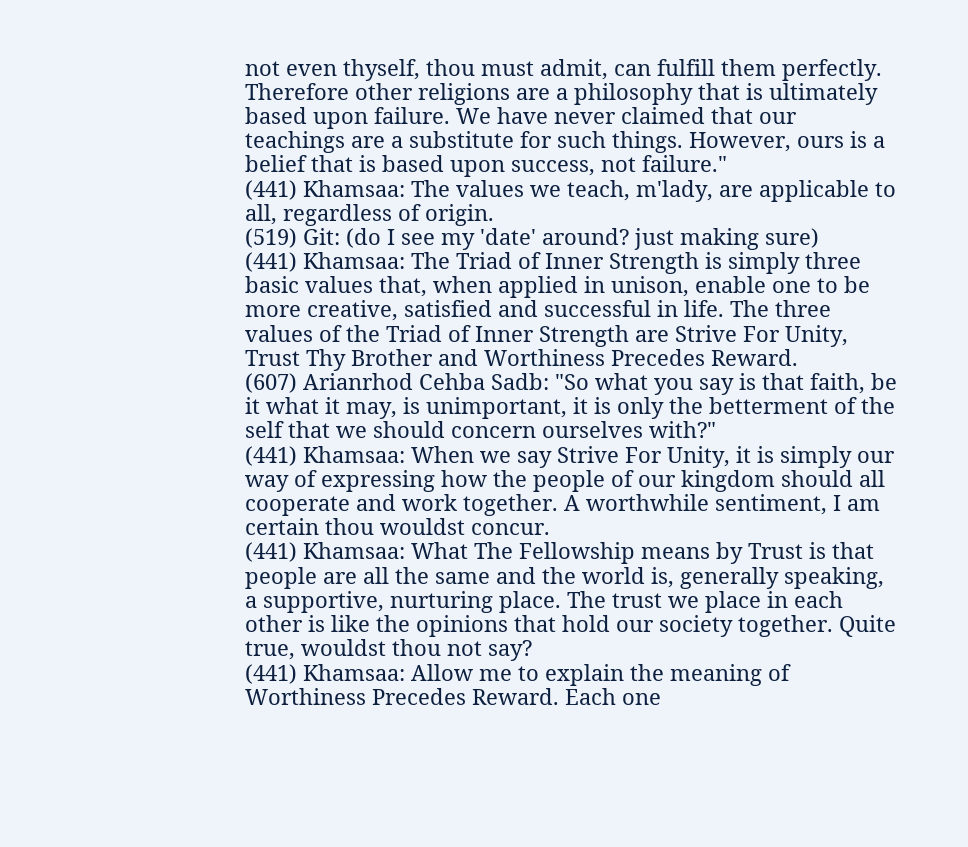not even thyself, thou must admit, can fulfill them perfectly. Therefore other religions are a philosophy that is ultimately based upon failure. We have never claimed that our teachings are a substitute for such things. However, ours is a belief that is based upon success, not failure."
(441) Khamsaa: The values we teach, m'lady, are applicable to all, regardless of origin.
(519) Git: (do I see my 'date' around? just making sure)
(441) Khamsaa: The Triad of Inner Strength is simply three basic values that, when applied in unison, enable one to be more creative, satisfied and successful in life. The three values of the Triad of Inner Strength are Strive For Unity, Trust Thy Brother and Worthiness Precedes Reward.
(607) Arianrhod Cehba Sadb: "So what you say is that faith, be it what it may, is unimportant, it is only the betterment of the self that we should concern ourselves with?"
(441) Khamsaa: When we say Strive For Unity, it is simply our way of expressing how the people of our kingdom should all cooperate and work together. A worthwhile sentiment, I am certain thou wouldst concur.
(441) Khamsaa: What The Fellowship means by Trust is that people are all the same and the world is, generally speaking, a supportive, nurturing place. The trust we place in each other is like the opinions that hold our society together. Quite true, wouldst thou not say?
(441) Khamsaa: Allow me to explain the meaning of Worthiness Precedes Reward. Each one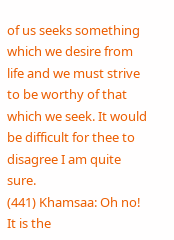of us seeks something which we desire from life and we must strive to be worthy of that which we seek. It would be difficult for thee to disagree I am quite sure.
(441) Khamsaa: Oh no! It is the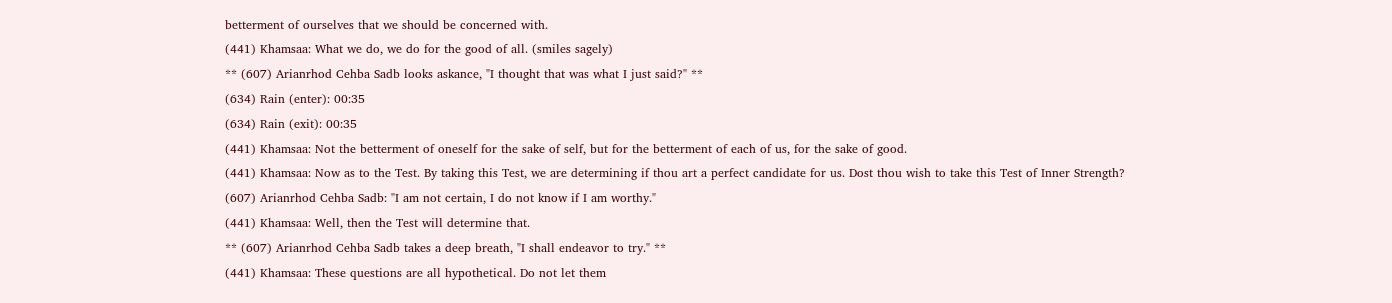betterment of ourselves that we should be concerned with.
(441) Khamsaa: What we do, we do for the good of all. (smiles sagely)
** (607) Arianrhod Cehba Sadb looks askance, "I thought that was what I just said?" **
(634) Rain (enter): 00:35
(634) Rain (exit): 00:35
(441) Khamsaa: Not the betterment of oneself for the sake of self, but for the betterment of each of us, for the sake of good.
(441) Khamsaa: Now as to the Test. By taking this Test, we are determining if thou art a perfect candidate for us. Dost thou wish to take this Test of Inner Strength?
(607) Arianrhod Cehba Sadb: "I am not certain, I do not know if I am worthy."
(441) Khamsaa: Well, then the Test will determine that.
** (607) Arianrhod Cehba Sadb takes a deep breath, "I shall endeavor to try." **
(441) Khamsaa: These questions are all hypothetical. Do not let them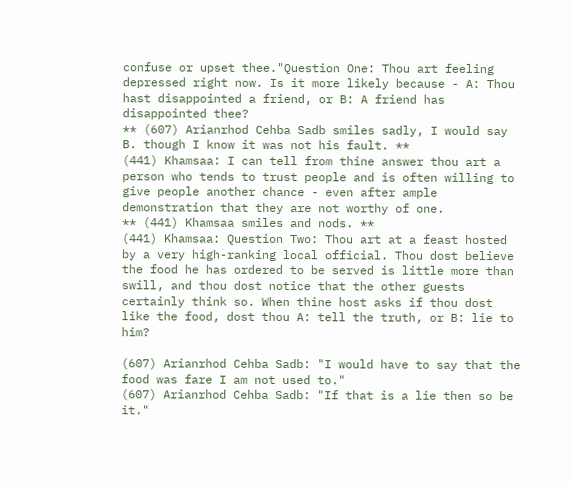confuse or upset thee."Question One: Thou art feeling depressed right now. Is it more likely because - A: Thou hast disappointed a friend, or B: A friend has disappointed thee?
** (607) Arianrhod Cehba Sadb smiles sadly, I would say B. though I know it was not his fault. **
(441) Khamsaa: I can tell from thine answer thou art a person who tends to trust people and is often willing to give people another chance - even after ample demonstration that they are not worthy of one.
** (441) Khamsaa smiles and nods. **
(441) Khamsaa: Question Two: Thou art at a feast hosted by a very high-ranking local official. Thou dost believe the food he has ordered to be served is little more than swill, and thou dost notice that the other guests certainly think so. When thine host asks if thou dost like the food, dost thou A: tell the truth, or B: lie to him?

(607) Arianrhod Cehba Sadb: "I would have to say that the food was fare I am not used to."
(607) Arianrhod Cehba Sadb: "If that is a lie then so be it."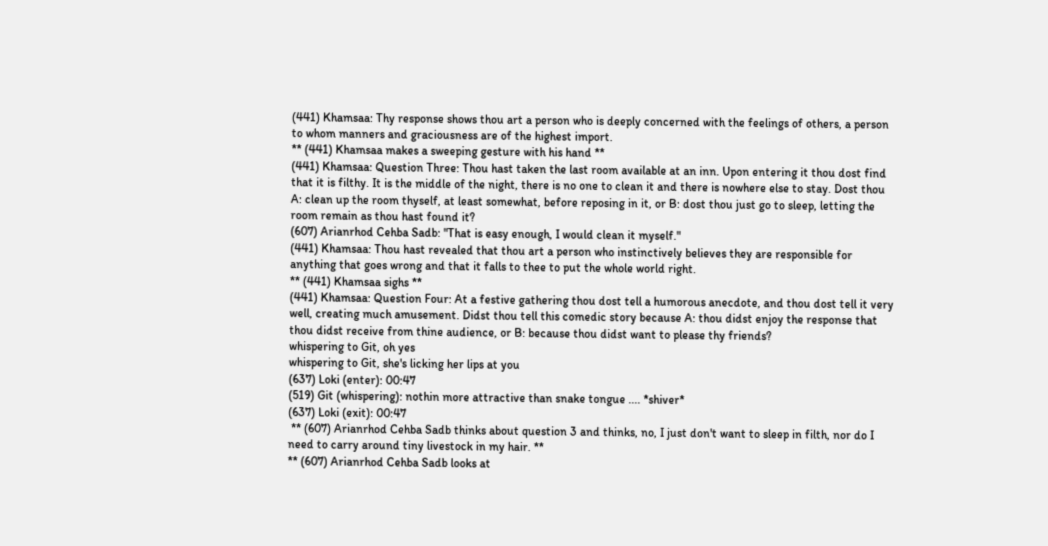(441) Khamsaa: Thy response shows thou art a person who is deeply concerned with the feelings of others, a person to whom manners and graciousness are of the highest import.
** (441) Khamsaa makes a sweeping gesture with his hand **
(441) Khamsaa: Question Three: Thou hast taken the last room available at an inn. Upon entering it thou dost find that it is filthy. It is the middle of the night, there is no one to clean it and there is nowhere else to stay. Dost thou A: clean up the room thyself, at least somewhat, before reposing in it, or B: dost thou just go to sleep, letting the room remain as thou hast found it?
(607) Arianrhod Cehba Sadb: "That is easy enough, I would clean it myself."
(441) Khamsaa: Thou hast revealed that thou art a person who instinctively believes they are responsible for anything that goes wrong and that it falls to thee to put the whole world right.
** (441) Khamsaa sighs **
(441) Khamsaa: Question Four: At a festive gathering thou dost tell a humorous anecdote, and thou dost tell it very well, creating much amusement. Didst thou tell this comedic story because A: thou didst enjoy the response that thou didst receive from thine audience, or B: because thou didst want to please thy friends?
whispering to Git, oh yes
whispering to Git, she's licking her lips at you
(637) Loki (enter): 00:47
(519) Git (whispering): nothin more attractive than snake tongue .... *shiver*
(637) Loki (exit): 00:47
 ** (607) Arianrhod Cehba Sadb thinks about question 3 and thinks, no, I just don't want to sleep in filth, nor do I need to carry around tiny livestock in my hair. **
** (607) Arianrhod Cehba Sadb looks at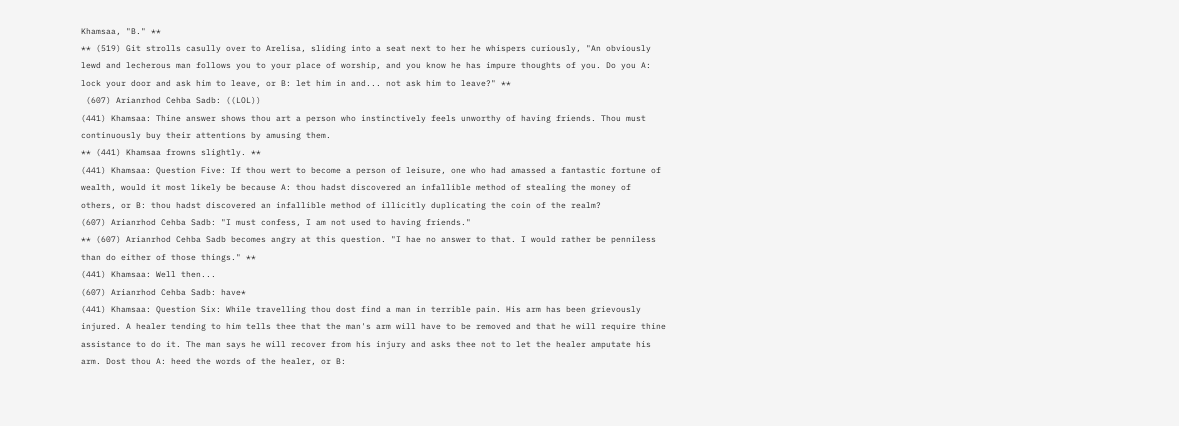Khamsaa, "B." **
** (519) Git strolls casully over to Arelisa, sliding into a seat next to her he whispers curiously, "An obviously lewd and lecherous man follows you to your place of worship, and you know he has impure thoughts of you. Do you A: lock your door and ask him to leave, or B: let him in and... not ask him to leave?" **
 (607) Arianrhod Cehba Sadb: ((LOL))
(441) Khamsaa: Thine answer shows thou art a person who instinctively feels unworthy of having friends. Thou must continuously buy their attentions by amusing them.
** (441) Khamsaa frowns slightly. **
(441) Khamsaa: Question Five: If thou wert to become a person of leisure, one who had amassed a fantastic fortune of wealth, would it most likely be because A: thou hadst discovered an infallible method of stealing the money of others, or B: thou hadst discovered an infallible method of illicitly duplicating the coin of the realm?
(607) Arianrhod Cehba Sadb: "I must confess, I am not used to having friends."
** (607) Arianrhod Cehba Sadb becomes angry at this question. "I hae no answer to that. I would rather be penniless than do either of those things." **
(441) Khamsaa: Well then...
(607) Arianrhod Cehba Sadb: have*
(441) Khamsaa: Question Six: While travelling thou dost find a man in terrible pain. His arm has been grievously injured. A healer tending to him tells thee that the man's arm will have to be removed and that he will require thine assistance to do it. The man says he will recover from his injury and asks thee not to let the healer amputate his arm. Dost thou A: heed the words of the healer, or B: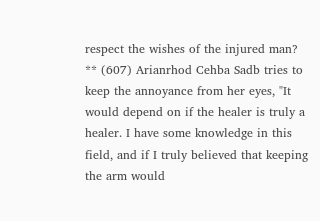respect the wishes of the injured man?
** (607) Arianrhod Cehba Sadb tries to keep the annoyance from her eyes, "It would depend on if the healer is truly a healer. I have some knowledge in this field, and if I truly believed that keeping the arm would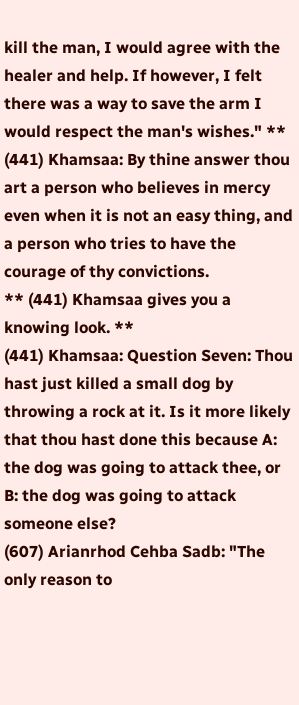kill the man, I would agree with the healer and help. If however, I felt there was a way to save the arm I would respect the man's wishes." **
(441) Khamsaa: By thine answer thou art a person who believes in mercy even when it is not an easy thing, and a person who tries to have the courage of thy convictions.
** (441) Khamsaa gives you a knowing look. **
(441) Khamsaa: Question Seven: Thou hast just killed a small dog by throwing a rock at it. Is it more likely that thou hast done this because A: the dog was going to attack thee, or B: the dog was going to attack someone else?
(607) Arianrhod Cehba Sadb: "The only reason to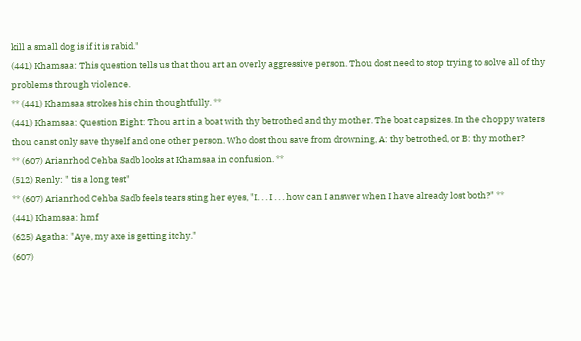kill a small dog is if it is rabid."
(441) Khamsaa: This question tells us that thou art an overly aggressive person. Thou dost need to stop trying to solve all of thy problems through violence.
** (441) Khamsaa strokes his chin thoughtfully. **
(441) Khamsaa: Question Eight: Thou art in a boat with thy betrothed and thy mother. The boat capsizes. In the choppy waters thou canst only save thyself and one other person. Who dost thou save from drowning, A: thy betrothed, or B: thy mother?
** (607) Arianrhod Cehba Sadb looks at Khamsaa in confusion. **
(512) Renly: " tis a long test"
** (607) Arianrhod Cehba Sadb feels tears sting her eyes, "I. . . I . . . how can I answer when I have already lost both?" **
(441) Khamsaa: hmf
(625) Agatha: "Aye, my axe is getting itchy."
(607)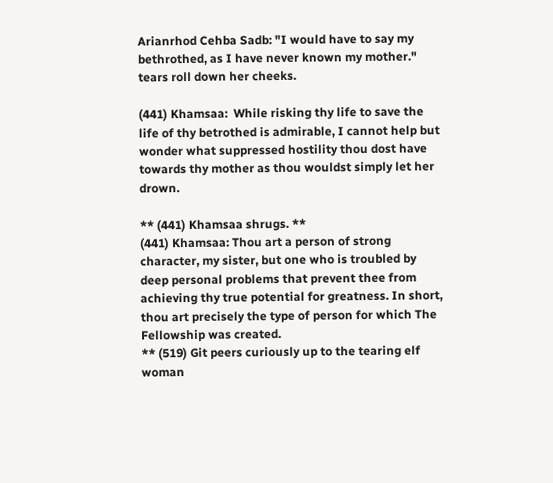Arianrhod Cehba Sadb: "I would have to say my bethrothed, as I have never known my mother." tears roll down her cheeks.

(441) Khamsaa:  While risking thy life to save the life of thy betrothed is admirable, I cannot help but wonder what suppressed hostility thou dost have towards thy mother as thou wouldst simply let her drown.

** (441) Khamsaa shrugs. **
(441) Khamsaa: Thou art a person of strong character, my sister, but one who is troubled by deep personal problems that prevent thee from achieving thy true potential for greatness. In short, thou art precisely the type of person for which The Fellowship was created.
** (519) Git peers curiously up to the tearing elf woman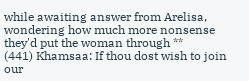while awaiting answer from Arelisa, wondering how much more nonsense they'd put the woman through **
(441) Khamsaa: If thou dost wish to join our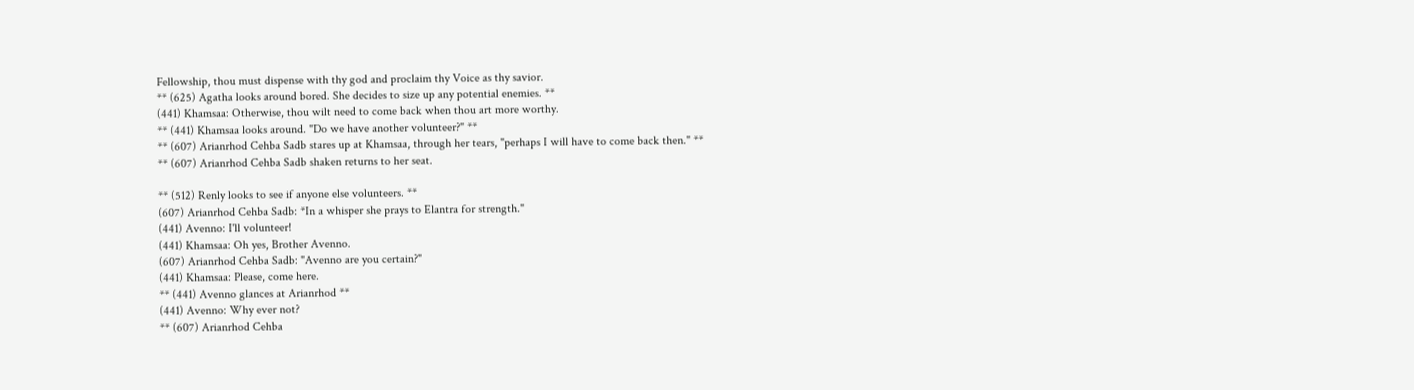Fellowship, thou must dispense with thy god and proclaim thy Voice as thy savior.
** (625) Agatha looks around bored. She decides to size up any potential enemies. **
(441) Khamsaa: Otherwise, thou wilt need to come back when thou art more worthy.
** (441) Khamsaa looks around. "Do we have another volunteer?" **
** (607) Arianrhod Cehba Sadb stares up at Khamsaa, through her tears, "perhaps I will have to come back then." **
** (607) Arianrhod Cehba Sadb shaken returns to her seat.

** (512) Renly looks to see if anyone else volunteers. **
(607) Arianrhod Cehba Sadb: *In a whisper she prays to Elantra for strength."
(441) Avenno: I'll volunteer!
(441) Khamsaa: Oh yes, Brother Avenno.
(607) Arianrhod Cehba Sadb: "Avenno are you certain?"
(441) Khamsaa: Please, come here.
** (441) Avenno glances at Arianrhod **
(441) Avenno: Why ever not?
** (607) Arianrhod Cehba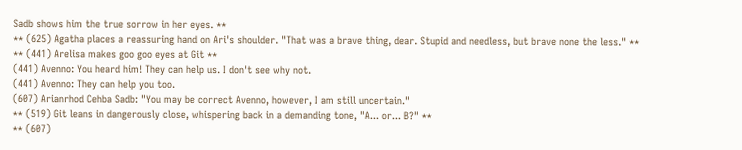Sadb shows him the true sorrow in her eyes. **
** (625) Agatha places a reassuring hand on Ari's shoulder. "That was a brave thing, dear. Stupid and needless, but brave none the less." **
** (441) Arelisa makes goo goo eyes at Git **
(441) Avenno: You heard him! They can help us. I don't see why not.
(441) Avenno: They can help you too.
(607) Arianrhod Cehba Sadb: "You may be correct Avenno, however, I am still uncertain."
** (519) Git leans in dangerously close, whispering back in a demanding tone, "A... or... B?" **
** (607)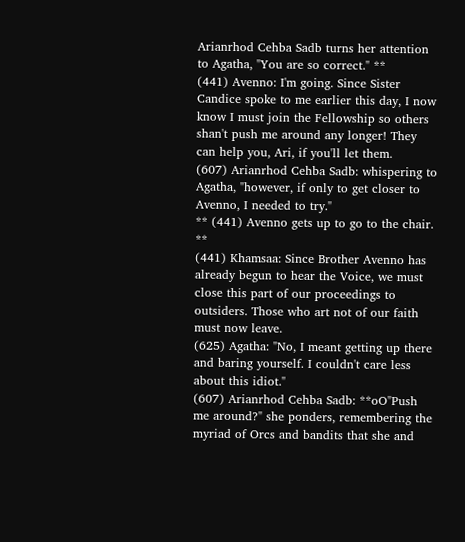Arianrhod Cehba Sadb turns her attention to Agatha, "You are so correct." **
(441) Avenno: I'm going. Since Sister Candice spoke to me earlier this day, I now know I must join the Fellowship so others shan't push me around any longer! They can help you, Ari, if you'll let them.
(607) Arianrhod Cehba Sadb: whispering to Agatha, "however, if only to get closer to Avenno, I needed to try."
** (441) Avenno gets up to go to the chair. **
(441) Khamsaa: Since Brother Avenno has already begun to hear the Voice, we must close this part of our proceedings to outsiders. Those who art not of our faith must now leave.
(625) Agatha: "No, I meant getting up there and baring yourself. I couldn't care less about this idiot."
(607) Arianrhod Cehba Sadb: **oO"Push me around?" she ponders, remembering the myriad of Orcs and bandits that she and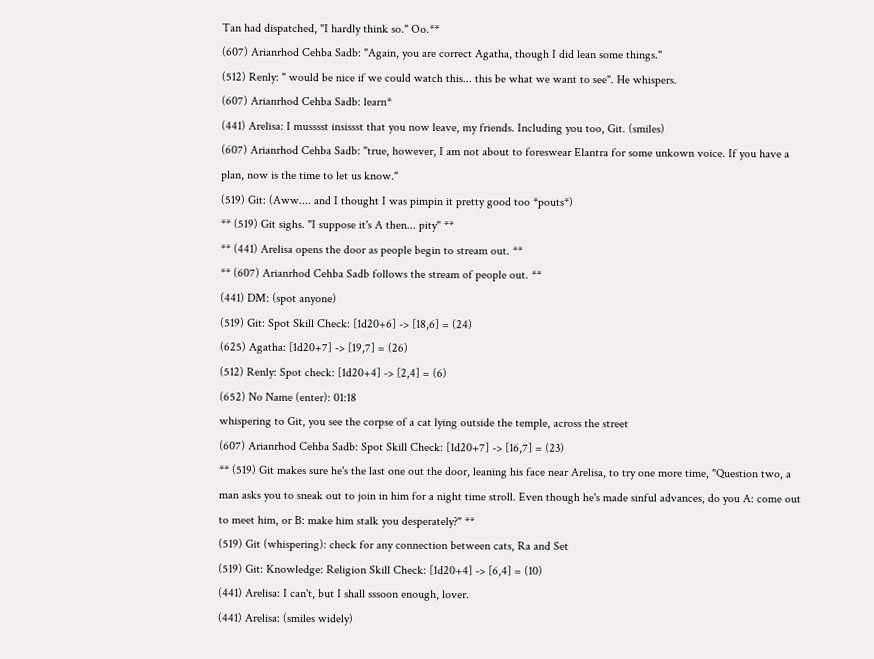Tan had dispatched, "I hardly think so." Oo.**
(607) Arianrhod Cehba Sadb: "Again, you are correct Agatha, though I did lean some things."
(512) Renly: " would be nice if we could watch this... this be what we want to see". He whispers.
(607) Arianrhod Cehba Sadb: learn*
(441) Arelisa: I musssst insissst that you now leave, my friends. Including you too, Git. (smiles)
(607) Arianrhod Cehba Sadb: "true, however, I am not about to foreswear Elantra for some unkown voice. If you have a plan, now is the time to let us know."
(519) Git: (Aww.... and I thought I was pimpin it pretty good too *pouts*)
** (519) Git sighs. "I suppose it's A then... pity" **
** (441) Arelisa opens the door as people begin to stream out. **
** (607) Arianrhod Cehba Sadb follows the stream of people out. **
(441) DM: (spot anyone)
(519) Git: Spot Skill Check: [1d20+6] -> [18,6] = (24)
(625) Agatha: [1d20+7] -> [19,7] = (26)
(512) Renly: Spot check: [1d20+4] -> [2,4] = (6)
(652) No Name (enter): 01:18
whispering to Git, you see the corpse of a cat lying outside the temple, across the street
(607) Arianrhod Cehba Sadb: Spot Skill Check: [1d20+7] -> [16,7] = (23)
** (519) Git makes sure he's the last one out the door, leaning his face near Arelisa, to try one more time, "Question two, a man asks you to sneak out to join in him for a night time stroll. Even though he's made sinful advances, do you A: come out to meet him, or B: make him stalk you desperately?" **
(519) Git (whispering): check for any connection between cats, Ra and Set
(519) Git: Knowledge: Religion Skill Check: [1d20+4] -> [6,4] = (10)
(441) Arelisa: I can't, but I shall sssoon enough, lover.
(441) Arelisa: (smiles widely)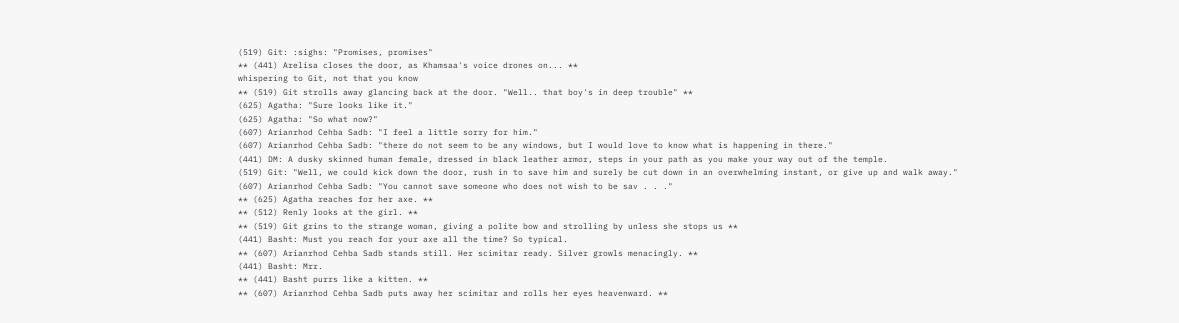(519) Git: :sighs: "Promises, promises"
** (441) Arelisa closes the door, as Khamsaa's voice drones on... **
whispering to Git, not that you know
** (519) Git strolls away glancing back at the door. "Well.. that boy's in deep trouble" **
(625) Agatha: "Sure looks like it."
(625) Agatha: "So what now?"
(607) Arianrhod Cehba Sadb: "I feel a little sorry for him."
(607) Arianrhod Cehba Sadb: "there do not seem to be any windows, but I would love to know what is happening in there."
(441) DM: A dusky skinned human female, dressed in black leather armor, steps in your path as you make your way out of the temple.
(519) Git: "Well, we could kick down the door, rush in to save him and surely be cut down in an overwhelming instant, or give up and walk away."
(607) Arianrhod Cehba Sadb: "You cannot save someone who does not wish to be sav . . ."
** (625) Agatha reaches for her axe. **
** (512) Renly looks at the girl. **
** (519) Git grins to the strange woman, giving a polite bow and strolling by unless she stops us **
(441) Basht: Must you reach for your axe all the time? So typical.
** (607) Arianrhod Cehba Sadb stands still. Her scimitar ready. Silver growls menacingly. **
(441) Basht: Mrr.
** (441) Basht purrs like a kitten. **
** (607) Arianrhod Cehba Sadb puts away her scimitar and rolls her eyes heavenward. **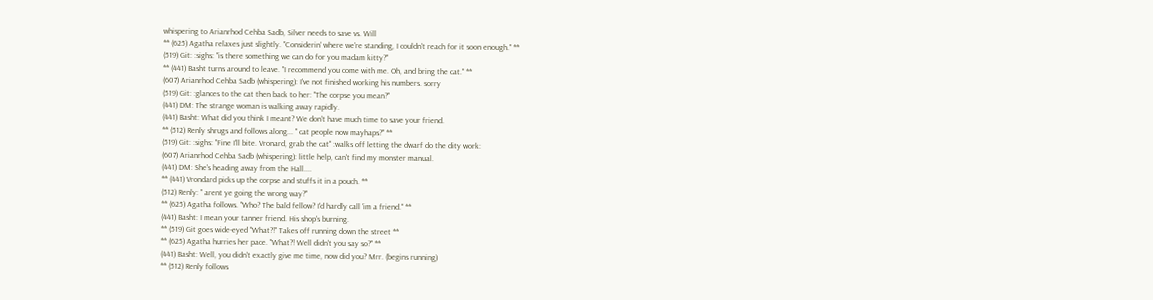whispering to Arianrhod Cehba Sadb, Silver needs to save vs. Will
** (625) Agatha relaxes just slightly. "Considerin' where we're standing, I couldn't reach for it soon enough." **
(519) Git: :sighs: "is there something we can do for you madam kitty?"
** (441) Basht turns around to leave. "I recommend you come with me. Oh, and bring the cat." **
(607) Arianrhod Cehba Sadb (whispering): I've not finished working his numbers. sorry
(519) Git: :glances to the cat then back to her: "The corpse you mean?"
(441) DM: The strange woman is walking away rapidly.
(441) Basht: What did you think I meant? We don't have much time to save your friend.
** (512) Renly shrugs and follows along... " cat people now mayhaps?" **
(519) Git: :sighs: "Fine I'll bite. Vronard, grab the cat" :walks off letting the dwarf do the dity work:
(607) Arianrhod Cehba Sadb (whispering): little help, can't find my monster manual.
(441) DM: She's heading away from the Hall....
** (441) Vrondard picks up the corpse and stuffs it in a pouch. **
(512) Renly: " arent ye going the wrong way?"
** (625) Agatha follows. "Who? The bald fellow? I'd hardly call 'im a friend." **
(441) Basht: I mean your tanner friend. His shop's burning.
** (519) Git goes wide-eyed "What?!" Takes off running down the street **
** (625) Agatha hurries her pace. "What?! Well didn't you say so?" **
(441) Basht: Well, you didn't exactly give me time, now did you? Mrr. (begins running)
** (512) Renly follows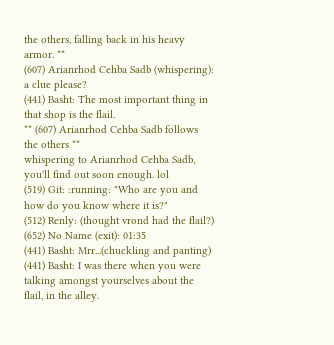the others, falling back in his heavy armor. **
(607) Arianrhod Cehba Sadb (whispering): a clue please?
(441) Basht: The most important thing in that shop is the flail.
** (607) Arianrhod Cehba Sadb follows the others **
whispering to Arianrhod Cehba Sadb, you'll find out soon enough. lol
(519) Git: :running: "Who are you and how do you know where it is?"
(512) Renly: (thought vrond had the flail?)
(652) No Name (exit): 01:35
(441) Basht: Mrr...(chuckling and panting)
(441) Basht: I was there when you were talking amongst yourselves about the flail, in the alley.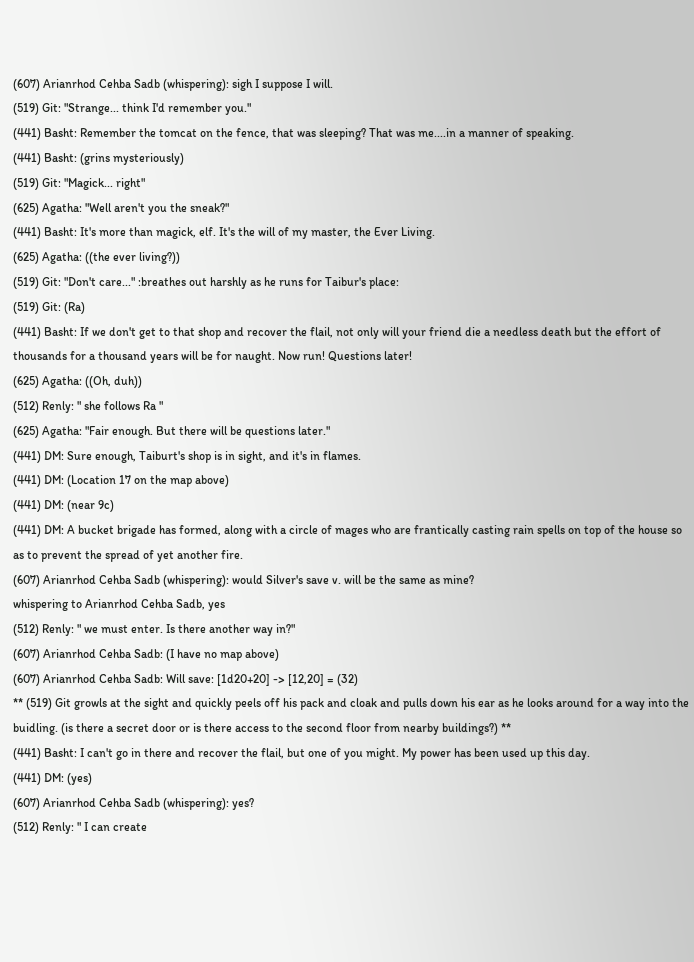(607) Arianrhod Cehba Sadb (whispering): sigh I suppose I will.
(519) Git: "Strange... think I'd remember you."
(441) Basht: Remember the tomcat on the fence, that was sleeping? That was me....in a manner of speaking.
(441) Basht: (grins mysteriously)
(519) Git: "Magick... right"
(625) Agatha: "Well aren't you the sneak?"
(441) Basht: It's more than magick, elf. It's the will of my master, the Ever Living.
(625) Agatha: ((the ever living?))
(519) Git: "Don't care..." :breathes out harshly as he runs for Taibur's place:
(519) Git: (Ra)
(441) Basht: If we don't get to that shop and recover the flail, not only will your friend die a needless death but the effort of thousands for a thousand years will be for naught. Now run! Questions later!
(625) Agatha: ((Oh, duh))
(512) Renly: " she follows Ra "
(625) Agatha: "Fair enough. But there will be questions later."
(441) DM: Sure enough, Taiburt's shop is in sight, and it's in flames.
(441) DM: (Location 17 on the map above)
(441) DM: (near 9c)
(441) DM: A bucket brigade has formed, along with a circle of mages who are frantically casting rain spells on top of the house so as to prevent the spread of yet another fire.
(607) Arianrhod Cehba Sadb (whispering): would Silver's save v. will be the same as mine?
whispering to Arianrhod Cehba Sadb, yes
(512) Renly: " we must enter. Is there another way in?"
(607) Arianrhod Cehba Sadb: (I have no map above)
(607) Arianrhod Cehba Sadb: Will save: [1d20+20] -> [12,20] = (32)
** (519) Git growls at the sight and quickly peels off his pack and cloak and pulls down his ear as he looks around for a way into the buidling. (is there a secret door or is there access to the second floor from nearby buildings?) **
(441) Basht: I can't go in there and recover the flail, but one of you might. My power has been used up this day.
(441) DM: (yes)
(607) Arianrhod Cehba Sadb (whispering): yes?
(512) Renly: " I can create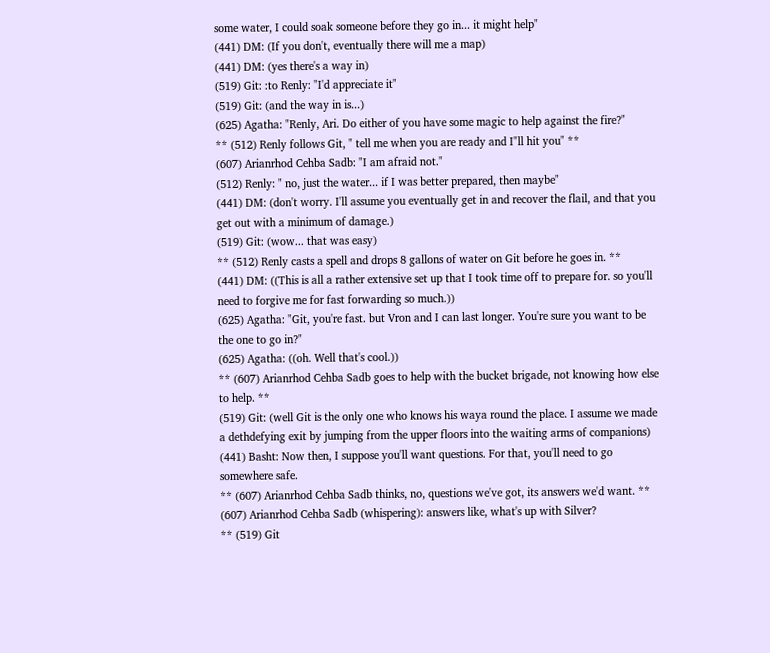some water, I could soak someone before they go in... it might help"
(441) DM: (If you don't, eventually there will me a map)
(441) DM: (yes there's a way in)
(519) Git: :to Renly: "I'd appreciate it"
(519) Git: (and the way in is...)
(625) Agatha: "Renly, Ari. Do either of you have some magic to help against the fire?"
** (512) Renly follows Git, " tell me when you are ready and I"ll hit you" **
(607) Arianrhod Cehba Sadb: "I am afraid not."
(512) Renly: " no, just the water... if I was better prepared, then maybe"
(441) DM: (don't worry. I'll assume you eventually get in and recover the flail, and that you get out with a minimum of damage.)
(519) Git: (wow... that was easy)
** (512) Renly casts a spell and drops 8 gallons of water on Git before he goes in. **
(441) DM: ((This is all a rather extensive set up that I took time off to prepare for. so you'll need to forgive me for fast forwarding so much.))
(625) Agatha: "Git, you're fast. but Vron and I can last longer. You're sure you want to be the one to go in?"
(625) Agatha: ((oh. Well that's cool.))
** (607) Arianrhod Cehba Sadb goes to help with the bucket brigade, not knowing how else to help. **
(519) Git: (well Git is the only one who knows his waya round the place. I assume we made a dethdefying exit by jumping from the upper floors into the waiting arms of companions)
(441) Basht: Now then, I suppose you'll want questions. For that, you'll need to go somewhere safe.
** (607) Arianrhod Cehba Sadb thinks, no, questions we've got, its answers we'd want. **
(607) Arianrhod Cehba Sadb (whispering): answers like, what's up with Silver?
** (519) Git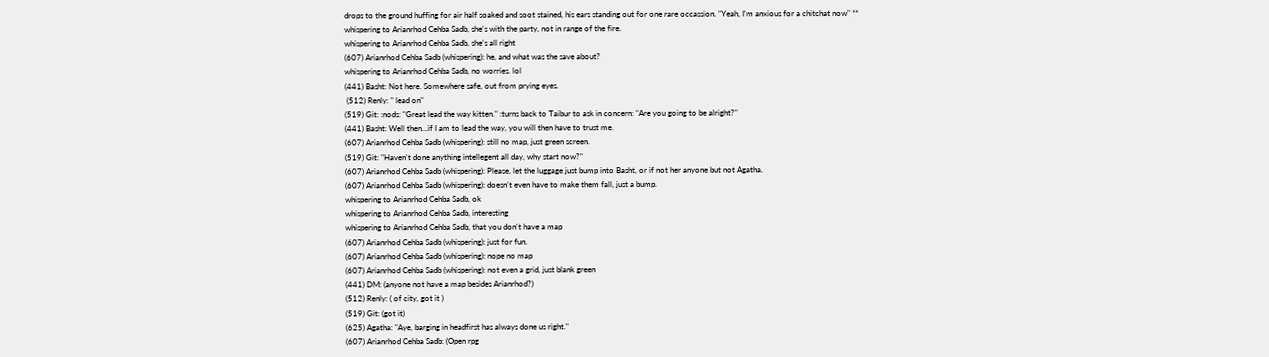drops to the ground huffing for air half soaked and soot stained, his ears standing out for one rare occassion. "Yeah, I'm anxious for a chitchat now" **
whispering to Arianrhod Cehba Sadb, she's with the party, not in range of the fire.
whispering to Arianrhod Cehba Sadb, she's all right
(607) Arianrhod Cehba Sadb (whispering): he, and what was the save about?
whispering to Arianrhod Cehba Sadb, no worries. lol
(441) Basht: Not here. Somewhere safe, out from prying eyes.
 (512) Renly: " lead on"
(519) Git: :nods: "Great lead the way kitten." :turns back to Taibur to ask in concern: "Are you going to be alright?"
(441) Basht: Well then...if I am to lead the way, you will then have to trust me.
(607) Arianrhod Cehba Sadb (whispering): still no map, just green screen.
(519) Git: "Haven't done anything intellegent all day, why start now?"
(607) Arianrhod Cehba Sadb (whispering): Please, let the luggage just bump into Basht, or if not her anyone but not Agatha.
(607) Arianrhod Cehba Sadb (whispering): doesn't even have to make them fall, just a bump.
whispering to Arianrhod Cehba Sadb, ok
whispering to Arianrhod Cehba Sadb, interesting
whispering to Arianrhod Cehba Sadb, that you don't have a map
(607) Arianrhod Cehba Sadb (whispering): just for fun.
(607) Arianrhod Cehba Sadb (whispering): nope no map
(607) Arianrhod Cehba Sadb (whispering): not even a grid, just blank green
(441) DM: (anyone not have a map besides Arianrhod?)
(512) Renly: ( of city, got it )
(519) Git: (got it)
(625) Agatha: "Aye, barging in headfirst has always done us right."
(607) Arianrhod Cehba Sadb: (Open rpg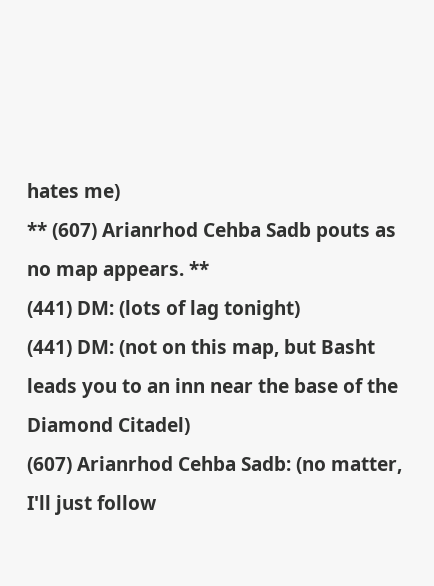hates me)
** (607) Arianrhod Cehba Sadb pouts as no map appears. **
(441) DM: (lots of lag tonight)
(441) DM: (not on this map, but Basht leads you to an inn near the base of the Diamond Citadel)
(607) Arianrhod Cehba Sadb: (no matter, I'll just follow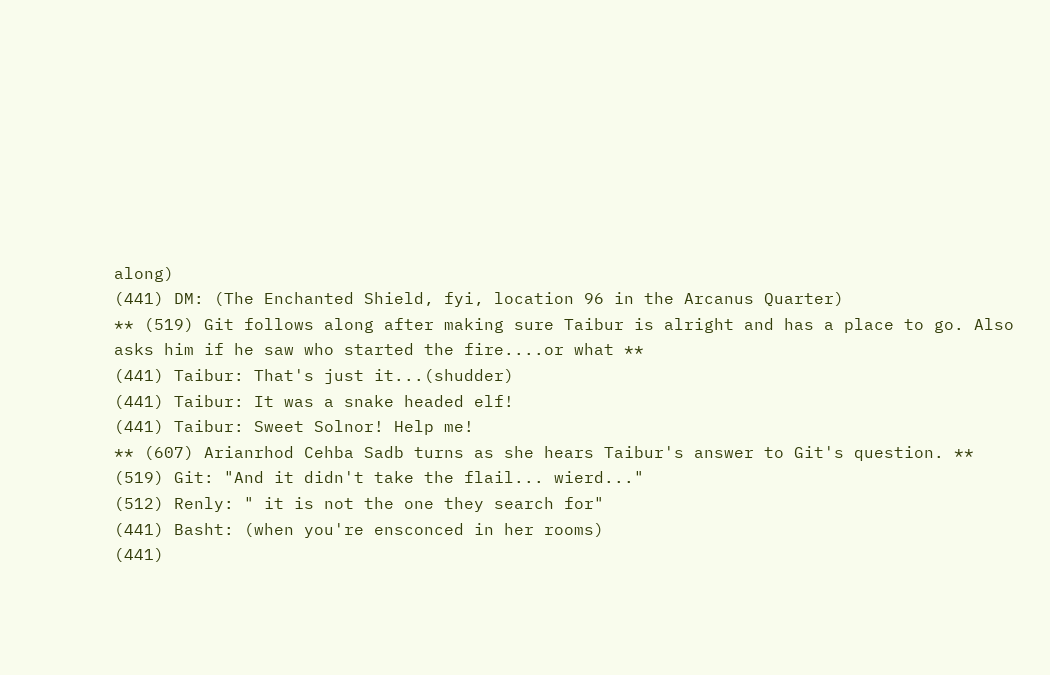along)
(441) DM: (The Enchanted Shield, fyi, location 96 in the Arcanus Quarter)
** (519) Git follows along after making sure Taibur is alright and has a place to go. Also asks him if he saw who started the fire....or what **
(441) Taibur: That's just it...(shudder)
(441) Taibur: It was a snake headed elf!
(441) Taibur: Sweet Solnor! Help me!
** (607) Arianrhod Cehba Sadb turns as she hears Taibur's answer to Git's question. **
(519) Git: "And it didn't take the flail... wierd..."
(512) Renly: " it is not the one they search for"
(441) Basht: (when you're ensconced in her rooms)
(441)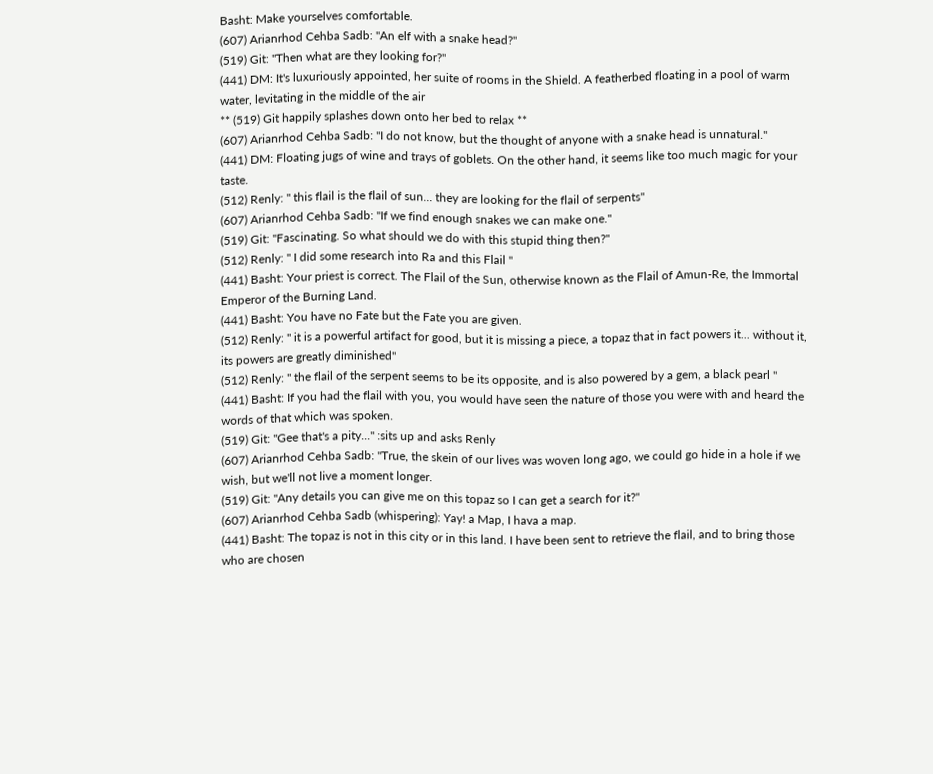Basht: Make yourselves comfortable.
(607) Arianrhod Cehba Sadb: "An elf with a snake head?"
(519) Git: "Then what are they looking for?"
(441) DM: It's luxuriously appointed, her suite of rooms in the Shield. A featherbed floating in a pool of warm water, levitating in the middle of the air
** (519) Git happily splashes down onto her bed to relax **
(607) Arianrhod Cehba Sadb: "I do not know, but the thought of anyone with a snake head is unnatural."
(441) DM: Floating jugs of wine and trays of goblets. On the other hand, it seems like too much magic for your taste.
(512) Renly: " this flail is the flail of sun... they are looking for the flail of serpents"
(607) Arianrhod Cehba Sadb: "If we find enough snakes we can make one."
(519) Git: "Fascinating. So what should we do with this stupid thing then?"
(512) Renly: " I did some research into Ra and this Flail "
(441) Basht: Your priest is correct. The Flail of the Sun, otherwise known as the Flail of Amun-Re, the Immortal Emperor of the Burning Land.
(441) Basht: You have no Fate but the Fate you are given.
(512) Renly: " it is a powerful artifact for good, but it is missing a piece, a topaz that in fact powers it... without it, its powers are greatly diminished"
(512) Renly: " the flail of the serpent seems to be its opposite, and is also powered by a gem, a black pearl "
(441) Basht: If you had the flail with you, you would have seen the nature of those you were with and heard the words of that which was spoken.
(519) Git: "Gee that's a pity..." :sits up and asks Renly
(607) Arianrhod Cehba Sadb: "True, the skein of our lives was woven long ago, we could go hide in a hole if we wish, but we'll not live a moment longer.
(519) Git: "Any details you can give me on this topaz so I can get a search for it?"
(607) Arianrhod Cehba Sadb (whispering): Yay! a Map, I hava a map.
(441) Basht: The topaz is not in this city or in this land. I have been sent to retrieve the flail, and to bring those who are chosen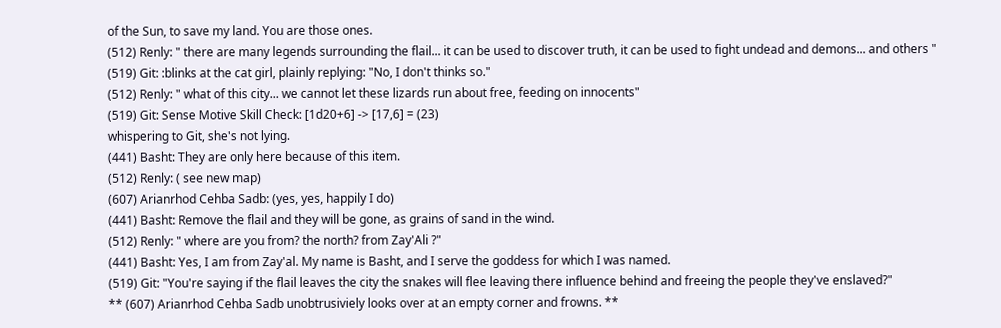of the Sun, to save my land. You are those ones.
(512) Renly: " there are many legends surrounding the flail... it can be used to discover truth, it can be used to fight undead and demons... and others "
(519) Git: :blinks at the cat girl, plainly replying: "No, I don't thinks so."
(512) Renly: " what of this city... we cannot let these lizards run about free, feeding on innocents"
(519) Git: Sense Motive Skill Check: [1d20+6] -> [17,6] = (23)
whispering to Git, she's not lying.
(441) Basht: They are only here because of this item.
(512) Renly: ( see new map)
(607) Arianrhod Cehba Sadb: (yes, yes, happily I do)
(441) Basht: Remove the flail and they will be gone, as grains of sand in the wind.
(512) Renly: " where are you from? the north? from Zay'Ali ?"
(441) Basht: Yes, I am from Zay'al. My name is Basht, and I serve the goddess for which I was named.
(519) Git: "You're saying if the flail leaves the city the snakes will flee leaving there influence behind and freeing the people they've enslaved?"
** (607) Arianrhod Cehba Sadb unobtrusiviely looks over at an empty corner and frowns. **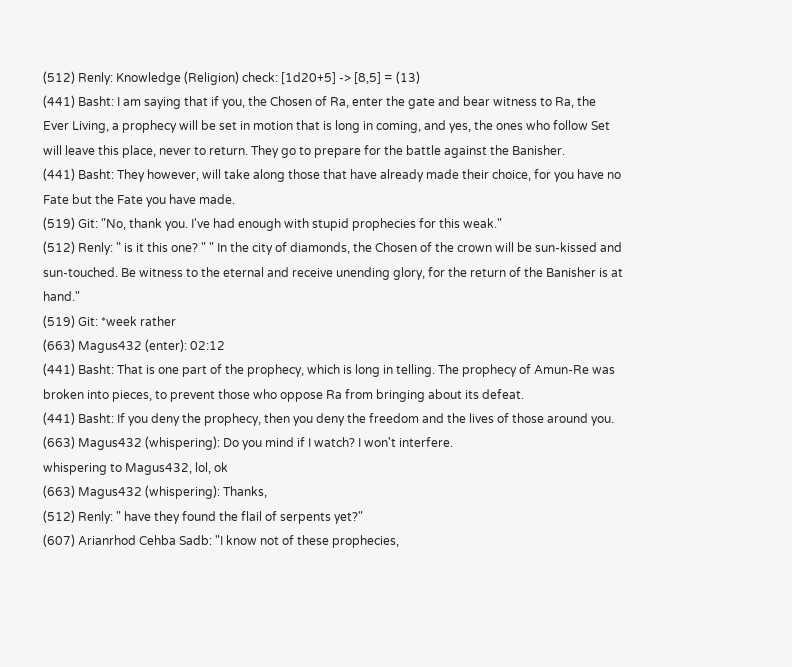(512) Renly: Knowledge (Religion) check: [1d20+5] -> [8,5] = (13)
(441) Basht: I am saying that if you, the Chosen of Ra, enter the gate and bear witness to Ra, the Ever Living, a prophecy will be set in motion that is long in coming, and yes, the ones who follow Set will leave this place, never to return. They go to prepare for the battle against the Banisher.
(441) Basht: They however, will take along those that have already made their choice, for you have no Fate but the Fate you have made.
(519) Git: "No, thank you. I've had enough with stupid prophecies for this weak."
(512) Renly: " is it this one? " " In the city of diamonds, the Chosen of the crown will be sun-kissed and sun-touched. Be witness to the eternal and receive unending glory, for the return of the Banisher is at hand."
(519) Git: *week rather
(663) Magus432 (enter): 02:12
(441) Basht: That is one part of the prophecy, which is long in telling. The prophecy of Amun-Re was broken into pieces, to prevent those who oppose Ra from bringing about its defeat.
(441) Basht: If you deny the prophecy, then you deny the freedom and the lives of those around you.
(663) Magus432 (whispering): Do you mind if I watch? I won't interfere.
whispering to Magus432, lol, ok
(663) Magus432 (whispering): Thanks,
(512) Renly: " have they found the flail of serpents yet?"
(607) Arianrhod Cehba Sadb: "I know not of these prophecies,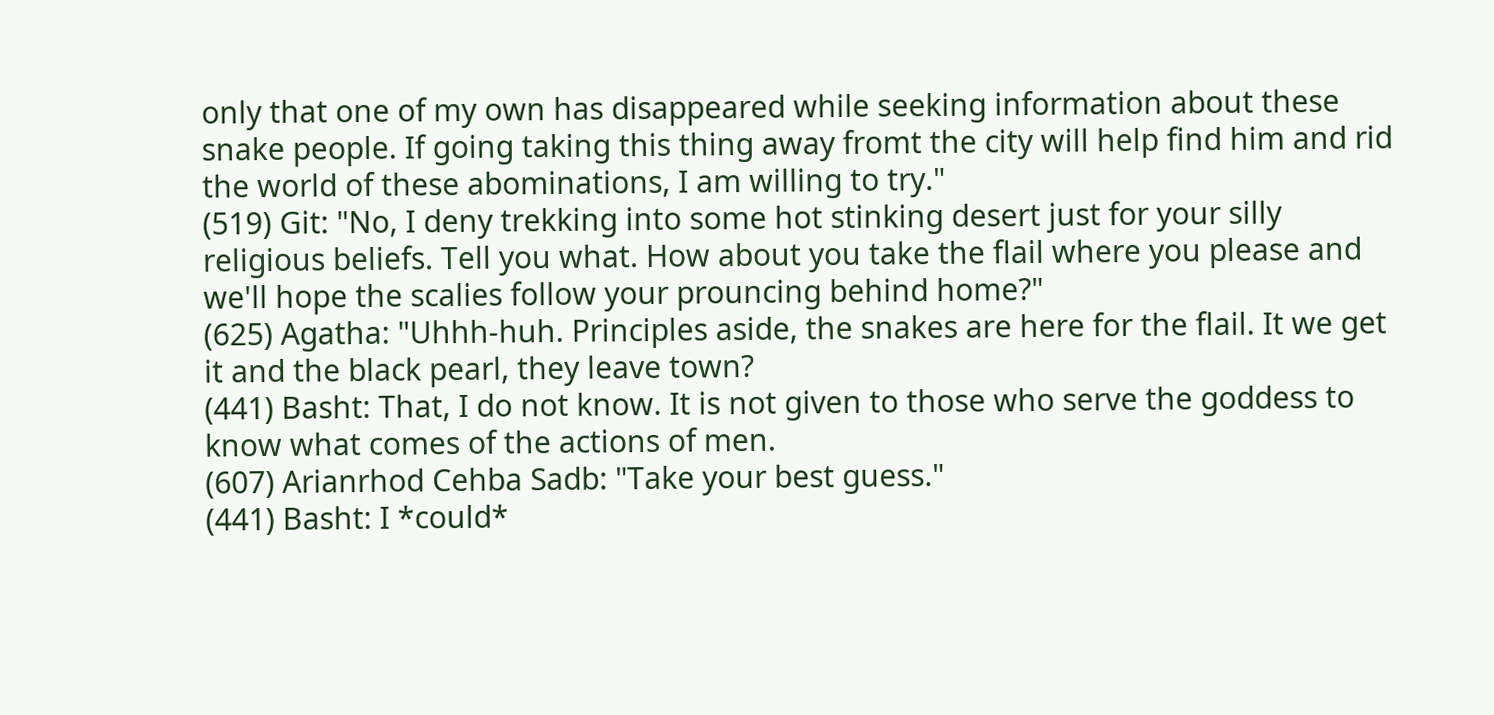only that one of my own has disappeared while seeking information about these snake people. If going taking this thing away fromt the city will help find him and rid the world of these abominations, I am willing to try."
(519) Git: "No, I deny trekking into some hot stinking desert just for your silly religious beliefs. Tell you what. How about you take the flail where you please and we'll hope the scalies follow your prouncing behind home?"
(625) Agatha: "Uhhh-huh. Principles aside, the snakes are here for the flail. It we get it and the black pearl, they leave town?
(441) Basht: That, I do not know. It is not given to those who serve the goddess to know what comes of the actions of men.
(607) Arianrhod Cehba Sadb: "Take your best guess."
(441) Basht: I *could*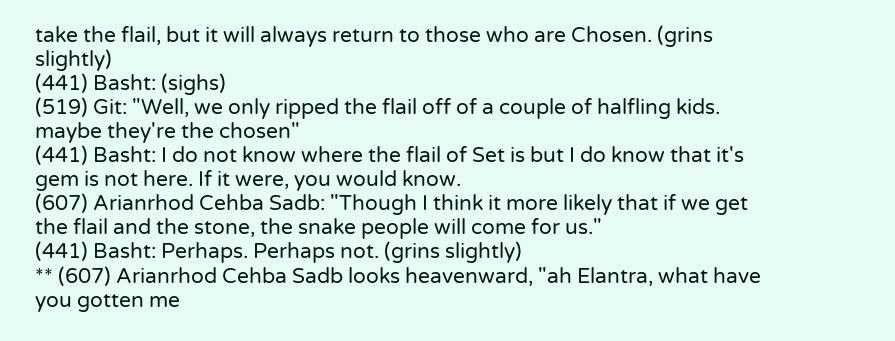take the flail, but it will always return to those who are Chosen. (grins slightly)
(441) Basht: (sighs)
(519) Git: "Well, we only ripped the flail off of a couple of halfling kids. maybe they're the chosen"
(441) Basht: I do not know where the flail of Set is but I do know that it's gem is not here. If it were, you would know.
(607) Arianrhod Cehba Sadb: "Though I think it more likely that if we get the flail and the stone, the snake people will come for us."
(441) Basht: Perhaps. Perhaps not. (grins slightly)
** (607) Arianrhod Cehba Sadb looks heavenward, "ah Elantra, what have you gotten me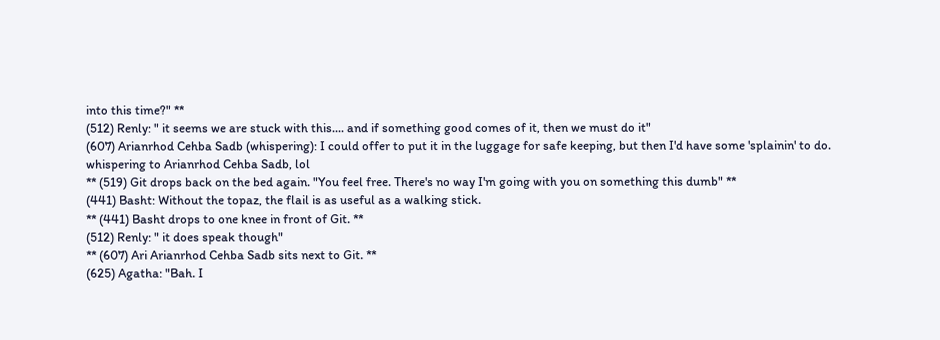into this time?" **
(512) Renly: " it seems we are stuck with this.... and if something good comes of it, then we must do it"
(607) Arianrhod Cehba Sadb (whispering): I could offer to put it in the luggage for safe keeping, but then I'd have some 'splainin' to do.
whispering to Arianrhod Cehba Sadb, lol
** (519) Git drops back on the bed again. "You feel free. There's no way I'm going with you on something this dumb" **
(441) Basht: Without the topaz, the flail is as useful as a walking stick.
** (441) Basht drops to one knee in front of Git. **
(512) Renly: " it does speak though"
** (607) Ari Arianrhod Cehba Sadb sits next to Git. **
(625) Agatha: "Bah. I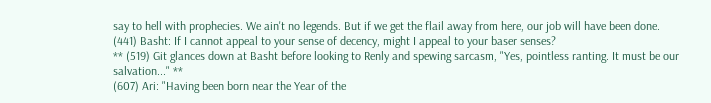say to hell with prophecies. We ain't no legends. But if we get the flail away from here, our job will have been done.
(441) Basht: If I cannot appeal to your sense of decency, might I appeal to your baser senses?
** (519) Git glances down at Basht before looking to Renly and spewing sarcasm, "Yes, pointless ranting. It must be our salvation..." **
(607) Ari: "Having been born near the Year of the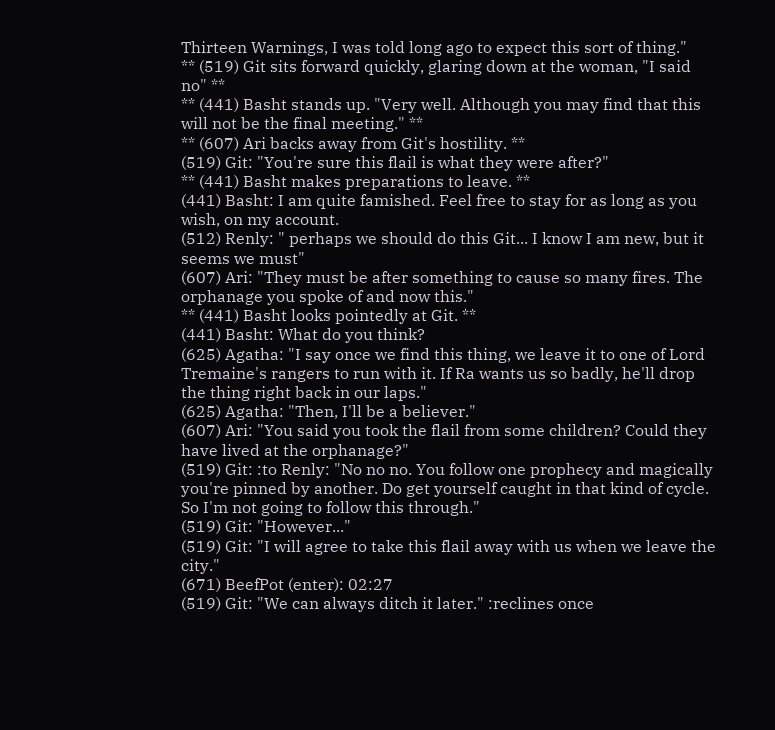Thirteen Warnings, I was told long ago to expect this sort of thing."
** (519) Git sits forward quickly, glaring down at the woman, "I said no" **
** (441) Basht stands up. "Very well. Although you may find that this will not be the final meeting." **
** (607) Ari backs away from Git's hostility. **
(519) Git: "You're sure this flail is what they were after?"
** (441) Basht makes preparations to leave. **
(441) Basht: I am quite famished. Feel free to stay for as long as you wish, on my account.
(512) Renly: " perhaps we should do this Git... I know I am new, but it seems we must"
(607) Ari: "They must be after something to cause so many fires. The orphanage you spoke of and now this."
** (441) Basht looks pointedly at Git. **
(441) Basht: What do you think?
(625) Agatha: "I say once we find this thing, we leave it to one of Lord Tremaine's rangers to run with it. If Ra wants us so badly, he'll drop the thing right back in our laps."
(625) Agatha: "Then, I'll be a believer."
(607) Ari: "You said you took the flail from some children? Could they have lived at the orphanage?"
(519) Git: :to Renly: "No no no. You follow one prophecy and magically you're pinned by another. Do get yourself caught in that kind of cycle. So I'm not going to follow this through."
(519) Git: "However..."
(519) Git: "I will agree to take this flail away with us when we leave the city."
(671) BeefPot (enter): 02:27
(519) Git: "We can always ditch it later." :reclines once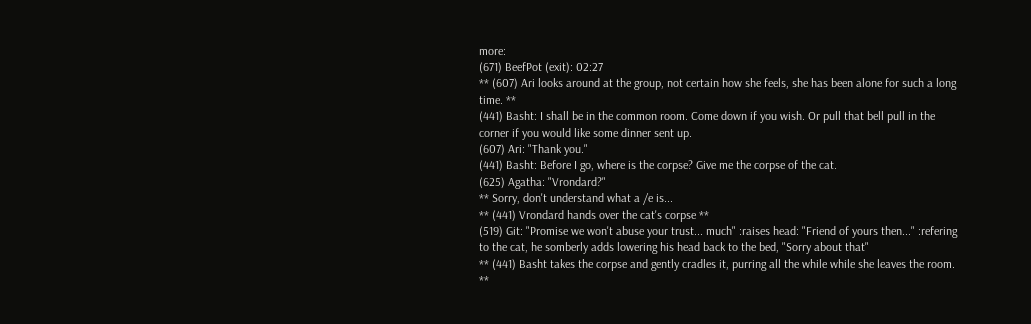more:
(671) BeefPot (exit): 02:27
** (607) Ari looks around at the group, not certain how she feels, she has been alone for such a long time. **
(441) Basht: I shall be in the common room. Come down if you wish. Or pull that bell pull in the corner if you would like some dinner sent up.
(607) Ari: "Thank you."
(441) Basht: Before I go, where is the corpse? Give me the corpse of the cat.
(625) Agatha: "Vrondard?"
** Sorry, don't understand what a /e is...
** (441) Vrondard hands over the cat's corpse **
(519) Git: "Promise we won't abuse your trust... much" :raises head: "Friend of yours then..." :refering to the cat, he somberly adds lowering his head back to the bed, "Sorry about that"
** (441) Basht takes the corpse and gently cradles it, purring all the while while she leaves the room. **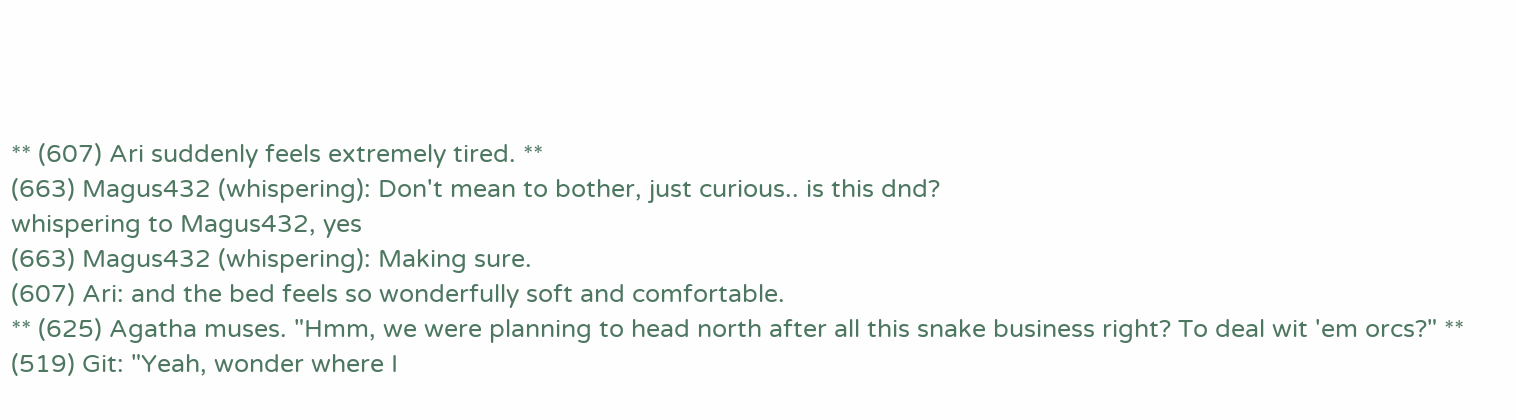** (607) Ari suddenly feels extremely tired. **
(663) Magus432 (whispering): Don't mean to bother, just curious.. is this dnd?
whispering to Magus432, yes
(663) Magus432 (whispering): Making sure.
(607) Ari: and the bed feels so wonderfully soft and comfortable.
** (625) Agatha muses. "Hmm, we were planning to head north after all this snake business right? To deal wit 'em orcs?" **
(519) Git: "Yeah, wonder where I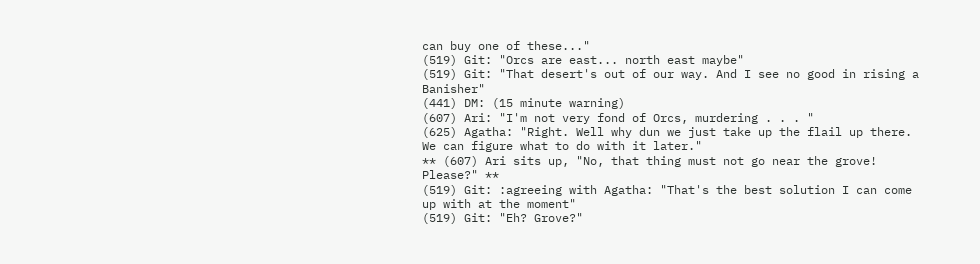can buy one of these..."
(519) Git: "Orcs are east... north east maybe"
(519) Git: "That desert's out of our way. And I see no good in rising a Banisher"
(441) DM: (15 minute warning)
(607) Ari: "I'm not very fond of Orcs, murdering . . . "
(625) Agatha: "Right. Well why dun we just take up the flail up there. We can figure what to do with it later."
** (607) Ari sits up, "No, that thing must not go near the grove! Please?" **
(519) Git: :agreeing with Agatha: "That's the best solution I can come up with at the moment"
(519) Git: "Eh? Grove?"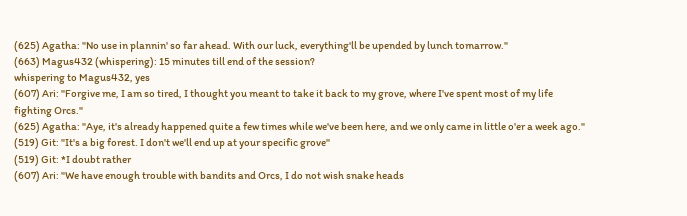(625) Agatha: "No use in plannin' so far ahead. With our luck, everything'll be upended by lunch tomarrow."
(663) Magus432 (whispering): 15 minutes till end of the session?
whispering to Magus432, yes
(607) Ari: "Forgive me, I am so tired, I thought you meant to take it back to my grove, where I've spent most of my life fighting Orcs."
(625) Agatha: "Aye, it's already happened quite a few times while we've been here, and we only came in little o'er a week ago."
(519) Git: "It's a big forest. I don't we'll end up at your specific grove"
(519) Git: *I doubt rather
(607) Ari: "We have enough trouble with bandits and Orcs, I do not wish snake heads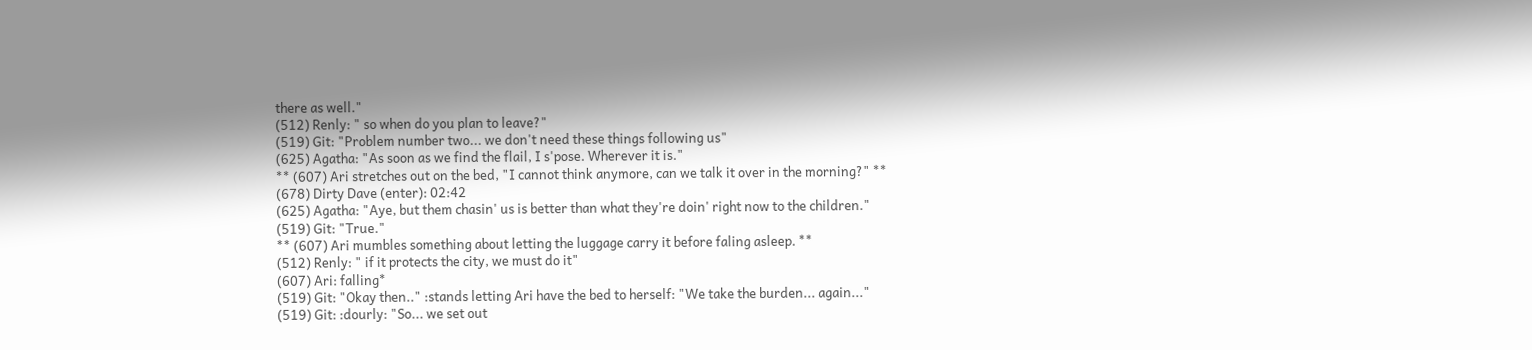there as well."
(512) Renly: " so when do you plan to leave?"
(519) Git: "Problem number two... we don't need these things following us"
(625) Agatha: "As soon as we find the flail, I s'pose. Wherever it is."
** (607) Ari stretches out on the bed, "I cannot think anymore, can we talk it over in the morning?" **
(678) Dirty Dave (enter): 02:42
(625) Agatha: "Aye, but them chasin' us is better than what they're doin' right now to the children."
(519) Git: "True."
** (607) Ari mumbles something about letting the luggage carry it before faling asleep. **
(512) Renly: " if it protects the city, we must do it"
(607) Ari: falling*
(519) Git: "Okay then.." :stands letting Ari have the bed to herself: "We take the burden... again..."
(519) Git: :dourly: "So... we set out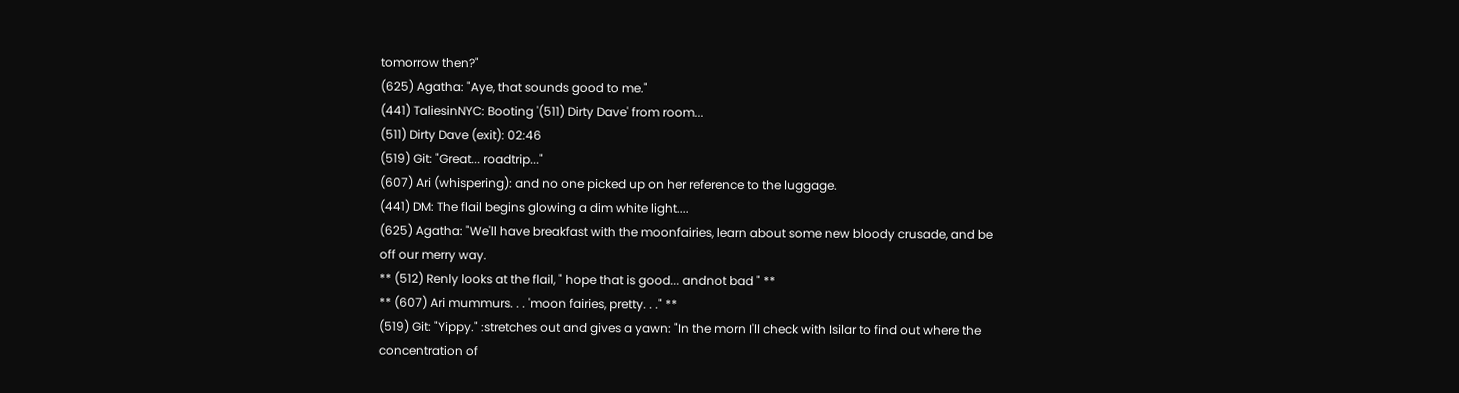tomorrow then?"
(625) Agatha: "Aye, that sounds good to me."
(441) TaliesinNYC: Booting '(511) Dirty Dave' from room...
(511) Dirty Dave (exit): 02:46
(519) Git: "Great... roadtrip..."
(607) Ari (whispering): and no one picked up on her reference to the luggage.
(441) DM: The flail begins glowing a dim white light....
(625) Agatha: "We'll have breakfast with the moonfairies, learn about some new bloody crusade, and be off our merry way.
** (512) Renly looks at the flail, " hope that is good... andnot bad " **
** (607) Ari mummurs. . . 'moon fairies, pretty. . ." **
(519) Git: "Yippy." :stretches out and gives a yawn: "In the morn I'll check with Isilar to find out where the concentration of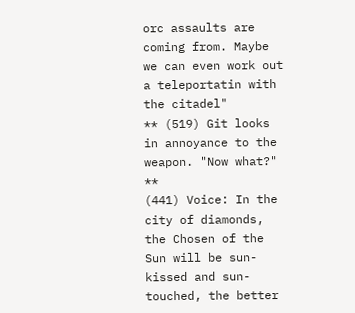orc assaults are coming from. Maybe we can even work out a teleportatin with the citadel"
** (519) Git looks in annoyance to the weapon. "Now what?" **
(441) Voice: In the city of diamonds, the Chosen of the Sun will be sun-kissed and sun-touched, the better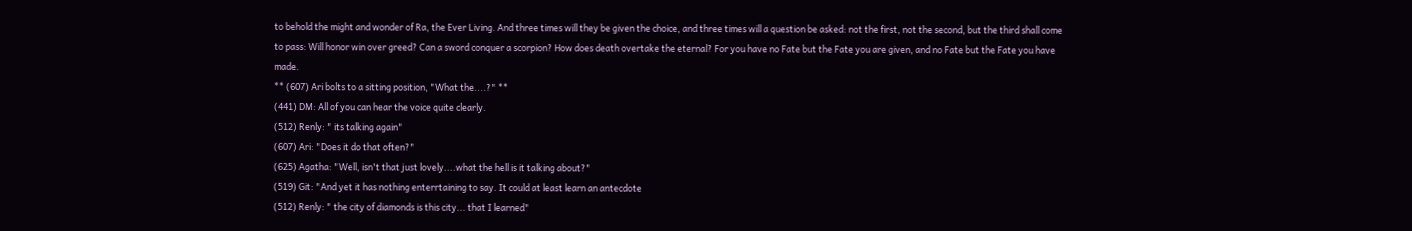to behold the might and wonder of Ra, the Ever Living. And three times will they be given the choice, and three times will a question be asked: not the first, not the second, but the third shall come to pass: Will honor win over greed? Can a sword conquer a scorpion? How does death overtake the eternal? For you have no Fate but the Fate you are given, and no Fate but the Fate you have made.
** (607) Ari bolts to a sitting position, "What the....?" **
(441) DM: All of you can hear the voice quite clearly.
(512) Renly: " its talking again"
(607) Ari: "Does it do that often?"
(625) Agatha: "Well, isn't that just lovely....what the hell is it talking about?"
(519) Git: "And yet it has nothing enterrtaining to say. It could at least learn an antecdote
(512) Renly: " the city of diamonds is this city... that I learned"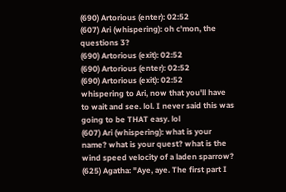(690) Artorious (enter): 02:52
(607) Ari (whispering): oh c'mon, the questions 3?
(690) Artorious (exit): 02:52
(690) Artorious (enter): 02:52
(690) Artorious (exit): 02:52
whispering to Ari, now that you'll have to wait and see. lol. I never said this was going to be THAT easy. lol
(607) Ari (whispering): what is your name? what is your quest? what is the wind speed velocity of a laden sparrow?
(625) Agatha: "Aye, aye. The first part I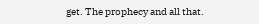get. The prophecy and all that.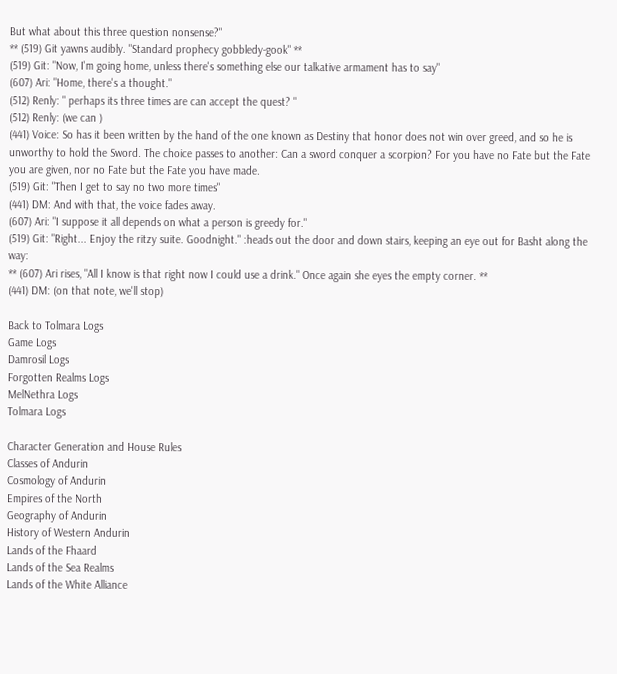But what about this three question nonsense?"
** (519) Git yawns audibly. "Standard prophecy gobbledy-gook" **
(519) Git: "Now, I'm going home, unless there's something else our talkative armament has to say"
(607) Ari: "Home, there's a thought."
(512) Renly: " perhaps its three times are can accept the quest? "
(512) Renly: (we can )
(441) Voice: So has it been written by the hand of the one known as Destiny that honor does not win over greed, and so he is unworthy to hold the Sword. The choice passes to another: Can a sword conquer a scorpion? For you have no Fate but the Fate you are given, nor no Fate but the Fate you have made.
(519) Git: "Then I get to say no two more times"
(441) DM: And with that, the voice fades away.
(607) Ari: "I suppose it all depends on what a person is greedy for."
(519) Git: "Right... Enjoy the ritzy suite. Goodnight." :heads out the door and down stairs, keeping an eye out for Basht along the way:
** (607) Ari rises, "All I know is that right now I could use a drink." Once again she eyes the empty corner. **
(441) DM: (on that note, we'll stop)

Back to Tolmara Logs
Game Logs
Damrosil Logs
Forgotten Realms Logs
MelNethra Logs
Tolmara Logs

Character Generation and House Rules
Classes of Andurin
Cosmology of Andurin
Empires of the North
Geography of Andurin
History of Western Andurin
Lands of the Fhaard
Lands of the Sea Realms
Lands of the White Alliance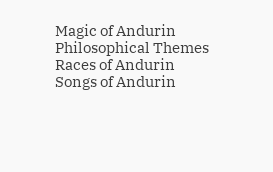Magic of Andurin
Philosophical Themes
Races of Andurin
Songs of Andurin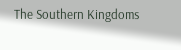The Southern Kingdoms